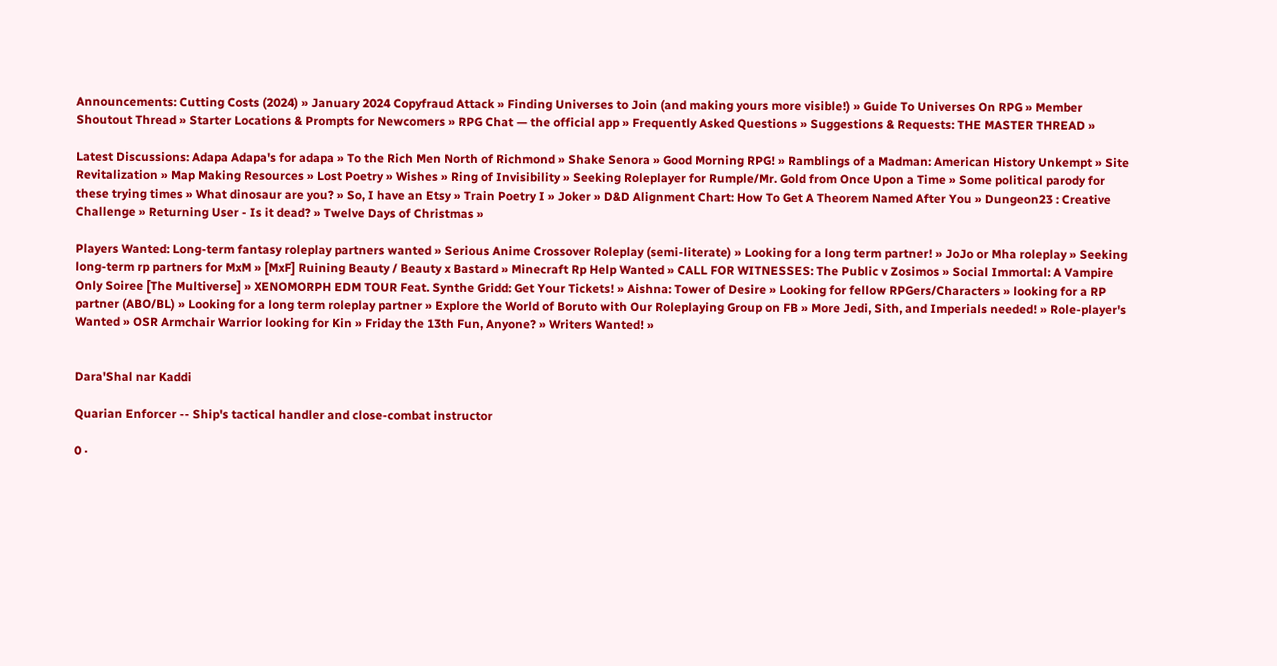Announcements: Cutting Costs (2024) » January 2024 Copyfraud Attack » Finding Universes to Join (and making yours more visible!) » Guide To Universes On RPG » Member Shoutout Thread » Starter Locations & Prompts for Newcomers » RPG Chat — the official app » Frequently Asked Questions » Suggestions & Requests: THE MASTER THREAD »

Latest Discussions: Adapa Adapa's for adapa » To the Rich Men North of Richmond » Shake Senora » Good Morning RPG! » Ramblings of a Madman: American History Unkempt » Site Revitalization » Map Making Resources » Lost Poetry » Wishes » Ring of Invisibility » Seeking Roleplayer for Rumple/Mr. Gold from Once Upon a Time » Some political parody for these trying times » What dinosaur are you? » So, I have an Etsy » Train Poetry I » Joker » D&D Alignment Chart: How To Get A Theorem Named After You » Dungeon23 : Creative Challenge » Returning User - Is it dead? » Twelve Days of Christmas »

Players Wanted: Long-term fantasy roleplay partners wanted » Serious Anime Crossover Roleplay (semi-literate) » Looking for a long term partner! » JoJo or Mha roleplay » Seeking long-term rp partners for MxM » [MxF] Ruining Beauty / Beauty x Bastard » Minecraft Rp Help Wanted » CALL FOR WITNESSES: The Public v Zosimos » Social Immortal: A Vampire Only Soiree [The Multiverse] » XENOMORPH EDM TOUR Feat. Synthe Gridd: Get Your Tickets! » Aishna: Tower of Desire » Looking for fellow RPGers/Characters » looking for a RP partner (ABO/BL) » Looking for a long term roleplay partner » Explore the World of Boruto with Our Roleplaying Group on FB » More Jedi, Sith, and Imperials needed! » Role-player's Wanted » OSR Armchair Warrior looking for Kin » Friday the 13th Fun, Anyone? » Writers Wanted! »


Dara'Shal nar Kaddi

Quarian Enforcer -- Ship's tactical handler and close-combat instructor

0 ·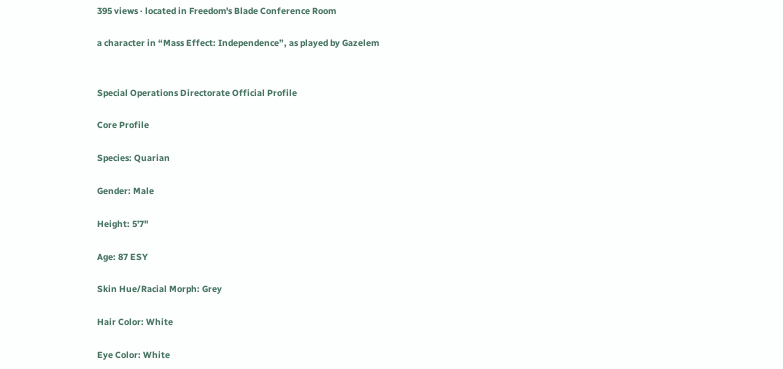395 views · located in Freedom's Blade Conference Room

a character in “Mass Effect: Independence”, as played by Gazelem


Special Operations Directorate Official Profile

Core Profile

Species: Quarian

Gender: Male

Height: 5'7''

Age: 87 ESY

Skin Hue/Racial Morph: Grey

Hair Color: White

Eye Color: White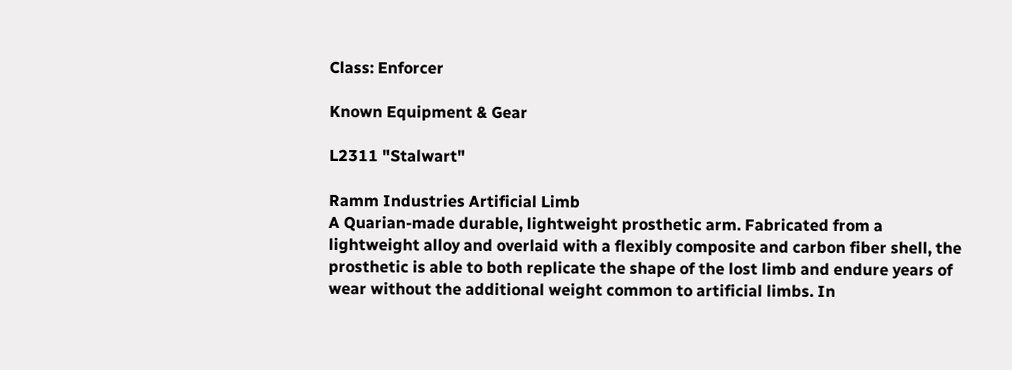Class: Enforcer

Known Equipment & Gear

L2311 "Stalwart"

Ramm Industries Artificial Limb
A Quarian-made durable, lightweight prosthetic arm. Fabricated from a lightweight alloy and overlaid with a flexibly composite and carbon fiber shell, the prosthetic is able to both replicate the shape of the lost limb and endure years of wear without the additional weight common to artificial limbs. In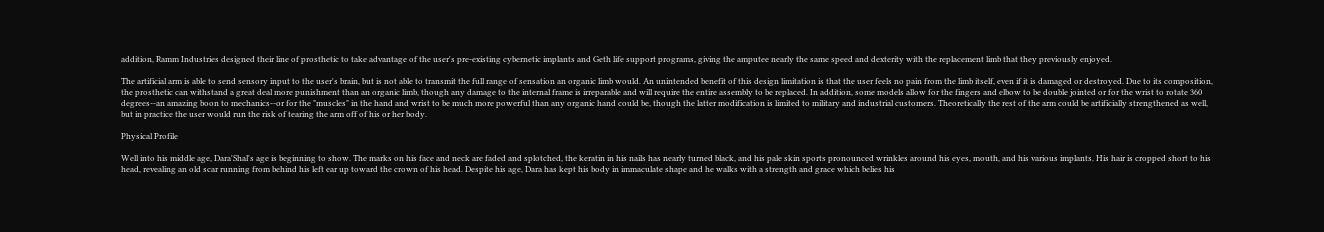addition, Ramm Industries designed their line of prosthetic to take advantage of the user's pre-existing cybernetic implants and Geth life support programs, giving the amputee nearly the same speed and dexterity with the replacement limb that they previously enjoyed.

The artificial arm is able to send sensory input to the user's brain, but is not able to transmit the full range of sensation an organic limb would. An unintended benefit of this design limitation is that the user feels no pain from the limb itself, even if it is damaged or destroyed. Due to its composition, the prosthetic can withstand a great deal more punishment than an organic limb, though any damage to the internal frame is irreparable and will require the entire assembly to be replaced. In addition, some models allow for the fingers and elbow to be double jointed or for the wrist to rotate 360 degrees--an amazing boon to mechanics--or for the "muscles" in the hand and wrist to be much more powerful than any organic hand could be, though the latter modification is limited to military and industrial customers. Theoretically the rest of the arm could be artificially strengthened as well, but in practice the user would run the risk of tearing the arm off of his or her body.

Physical Profile

Well into his middle age, Dara'Shal's age is beginning to show. The marks on his face and neck are faded and splotched, the keratin in his nails has nearly turned black, and his pale skin sports pronounced wrinkles around his eyes, mouth, and his various implants. His hair is cropped short to his head, revealing an old scar running from behind his left ear up toward the crown of his head. Despite his age, Dara has kept his body in immaculate shape and he walks with a strength and grace which belies his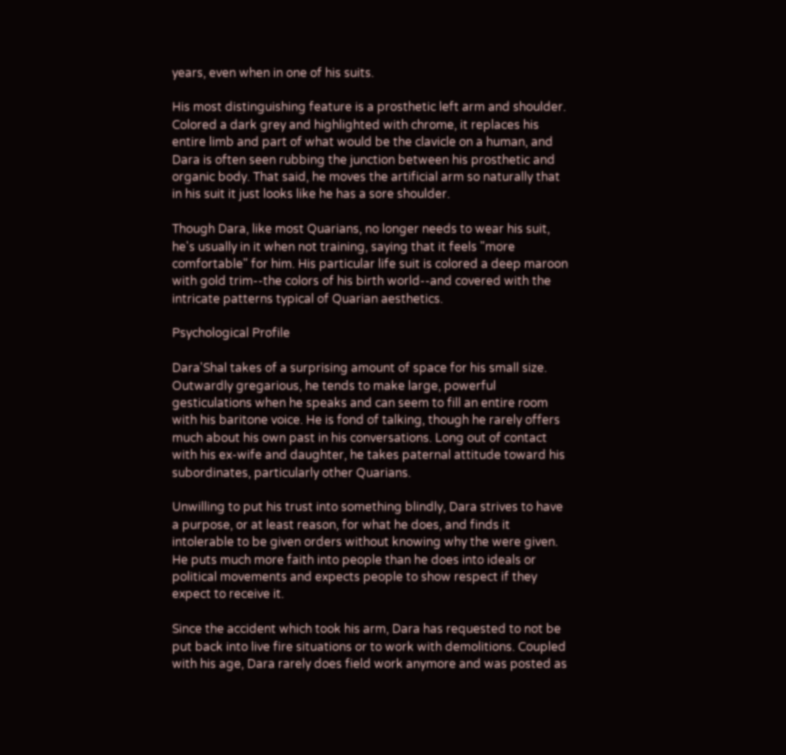years, even when in one of his suits.

His most distinguishing feature is a prosthetic left arm and shoulder. Colored a dark grey and highlighted with chrome, it replaces his entire limb and part of what would be the clavicle on a human, and Dara is often seen rubbing the junction between his prosthetic and organic body. That said, he moves the artificial arm so naturally that in his suit it just looks like he has a sore shoulder.

Though Dara, like most Quarians, no longer needs to wear his suit, he's usually in it when not training, saying that it feels "more comfortable" for him. His particular life suit is colored a deep maroon with gold trim--the colors of his birth world--and covered with the intricate patterns typical of Quarian aesthetics.

Psychological Profile

Dara'Shal takes of a surprising amount of space for his small size. Outwardly gregarious, he tends to make large, powerful gesticulations when he speaks and can seem to fill an entire room with his baritone voice. He is fond of talking, though he rarely offers much about his own past in his conversations. Long out of contact with his ex-wife and daughter, he takes paternal attitude toward his subordinates, particularly other Quarians.

Unwilling to put his trust into something blindly, Dara strives to have a purpose, or at least reason, for what he does, and finds it intolerable to be given orders without knowing why the were given. He puts much more faith into people than he does into ideals or political movements and expects people to show respect if they expect to receive it.

Since the accident which took his arm, Dara has requested to not be put back into live fire situations or to work with demolitions. Coupled with his age, Dara rarely does field work anymore and was posted as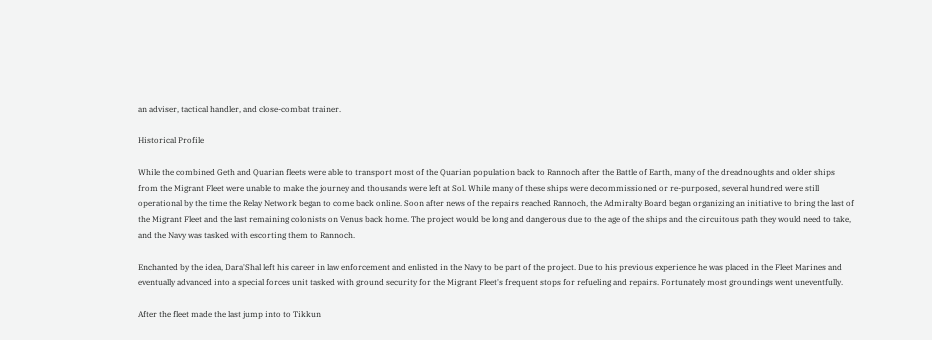an adviser, tactical handler, and close-combat trainer.

Historical Profile

While the combined Geth and Quarian fleets were able to transport most of the Quarian population back to Rannoch after the Battle of Earth, many of the dreadnoughts and older ships from the Migrant Fleet were unable to make the journey and thousands were left at Sol. While many of these ships were decommissioned or re-purposed, several hundred were still operational by the time the Relay Network began to come back online. Soon after news of the repairs reached Rannoch, the Admiralty Board began organizing an initiative to bring the last of the Migrant Fleet and the last remaining colonists on Venus back home. The project would be long and dangerous due to the age of the ships and the circuitous path they would need to take, and the Navy was tasked with escorting them to Rannoch.

Enchanted by the idea, Dara'Shal left his career in law enforcement and enlisted in the Navy to be part of the project. Due to his previous experience he was placed in the Fleet Marines and eventually advanced into a special forces unit tasked with ground security for the Migrant Fleet's frequent stops for refueling and repairs. Fortunately most groundings went uneventfully.

After the fleet made the last jump into to Tikkun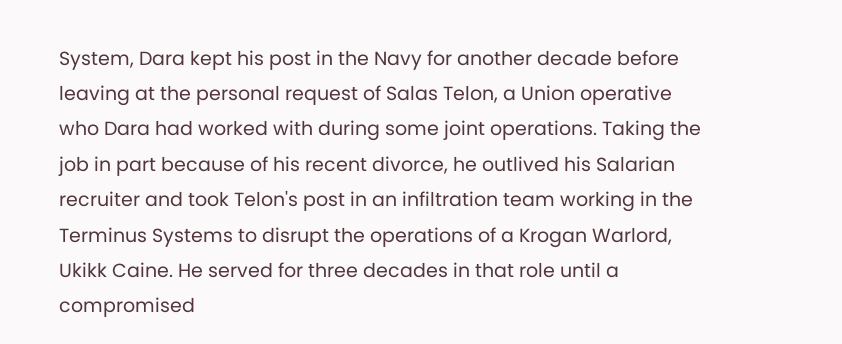System, Dara kept his post in the Navy for another decade before leaving at the personal request of Salas Telon, a Union operative who Dara had worked with during some joint operations. Taking the job in part because of his recent divorce, he outlived his Salarian recruiter and took Telon's post in an infiltration team working in the Terminus Systems to disrupt the operations of a Krogan Warlord, Ukikk Caine. He served for three decades in that role until a compromised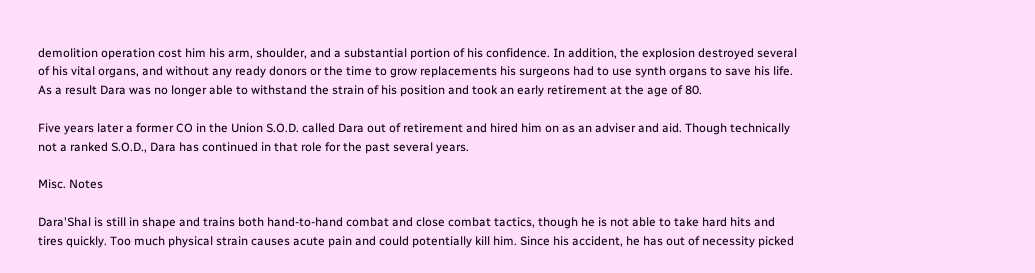demolition operation cost him his arm, shoulder, and a substantial portion of his confidence. In addition, the explosion destroyed several of his vital organs, and without any ready donors or the time to grow replacements his surgeons had to use synth organs to save his life. As a result Dara was no longer able to withstand the strain of his position and took an early retirement at the age of 80.

Five years later a former CO in the Union S.O.D. called Dara out of retirement and hired him on as an adviser and aid. Though technically not a ranked S.O.D., Dara has continued in that role for the past several years.

Misc. Notes

Dara'Shal is still in shape and trains both hand-to-hand combat and close combat tactics, though he is not able to take hard hits and tires quickly. Too much physical strain causes acute pain and could potentially kill him. Since his accident, he has out of necessity picked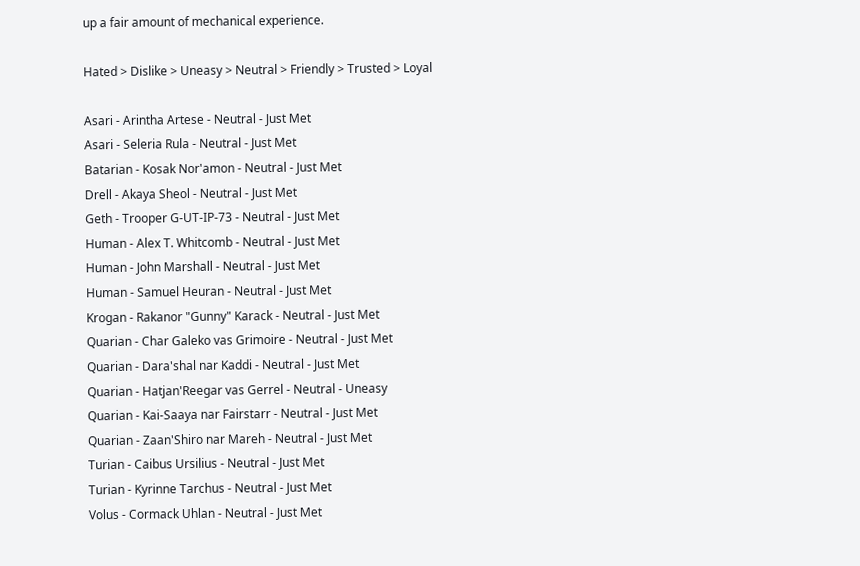up a fair amount of mechanical experience.

Hated > Dislike > Uneasy > Neutral > Friendly > Trusted > Loyal

Asari - Arintha Artese - Neutral - Just Met
Asari - Seleria Rula - Neutral - Just Met
Batarian - Kosak Nor'amon - Neutral - Just Met
Drell - Akaya Sheol - Neutral - Just Met
Geth - Trooper G-UT-IP-73 - Neutral - Just Met
Human - Alex T. Whitcomb - Neutral - Just Met
Human - John Marshall - Neutral - Just Met
Human - Samuel Heuran - Neutral - Just Met
Krogan - Rakanor "Gunny" Karack - Neutral - Just Met
Quarian - Char Galeko vas Grimoire - Neutral - Just Met
Quarian - Dara'shal nar Kaddi - Neutral - Just Met
Quarian - Hatjan'Reegar vas Gerrel - Neutral - Uneasy
Quarian - Kai-Saaya nar Fairstarr - Neutral - Just Met
Quarian - Zaan'Shiro nar Mareh - Neutral - Just Met
Turian - Caibus Ursilius - Neutral - Just Met
Turian - Kyrinne Tarchus - Neutral - Just Met
Volus - Cormack Uhlan - Neutral - Just Met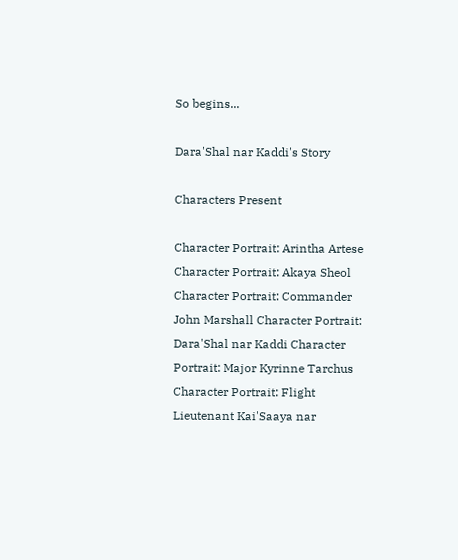So begins...

Dara'Shal nar Kaddi's Story

Characters Present

Character Portrait: Arintha Artese Character Portrait: Akaya Sheol Character Portrait: Commander John Marshall Character Portrait: Dara'Shal nar Kaddi Character Portrait: Major Kyrinne Tarchus Character Portrait: Flight Lieutenant Kai'Saaya nar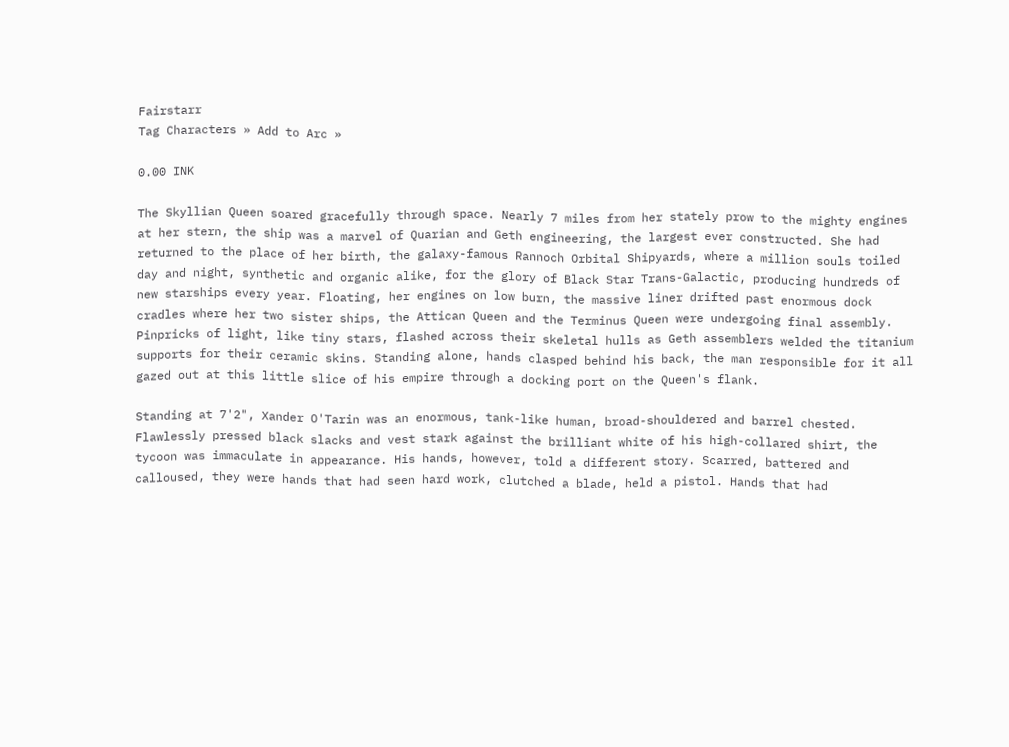Fairstarr
Tag Characters » Add to Arc »

0.00 INK

The Skyllian Queen soared gracefully through space. Nearly 7 miles from her stately prow to the mighty engines at her stern, the ship was a marvel of Quarian and Geth engineering, the largest ever constructed. She had returned to the place of her birth, the galaxy-famous Rannoch Orbital Shipyards, where a million souls toiled day and night, synthetic and organic alike, for the glory of Black Star Trans-Galactic, producing hundreds of new starships every year. Floating, her engines on low burn, the massive liner drifted past enormous dock cradles where her two sister ships, the Attican Queen and the Terminus Queen were undergoing final assembly. Pinpricks of light, like tiny stars, flashed across their skeletal hulls as Geth assemblers welded the titanium supports for their ceramic skins. Standing alone, hands clasped behind his back, the man responsible for it all gazed out at this little slice of his empire through a docking port on the Queen's flank.

Standing at 7'2", Xander O'Tarin was an enormous, tank-like human, broad-shouldered and barrel chested. Flawlessly pressed black slacks and vest stark against the brilliant white of his high-collared shirt, the tycoon was immaculate in appearance. His hands, however, told a different story. Scarred, battered and calloused, they were hands that had seen hard work, clutched a blade, held a pistol. Hands that had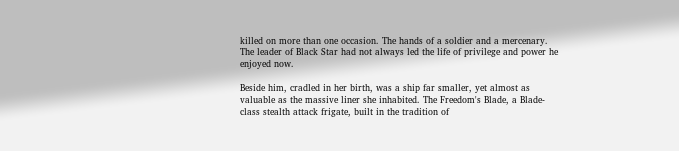killed on more than one occasion. The hands of a soldier and a mercenary. The leader of Black Star had not always led the life of privilege and power he enjoyed now.

Beside him, cradled in her birth, was a ship far smaller, yet almost as valuable as the massive liner she inhabited. The Freedom's Blade, a Blade-class stealth attack frigate, built in the tradition of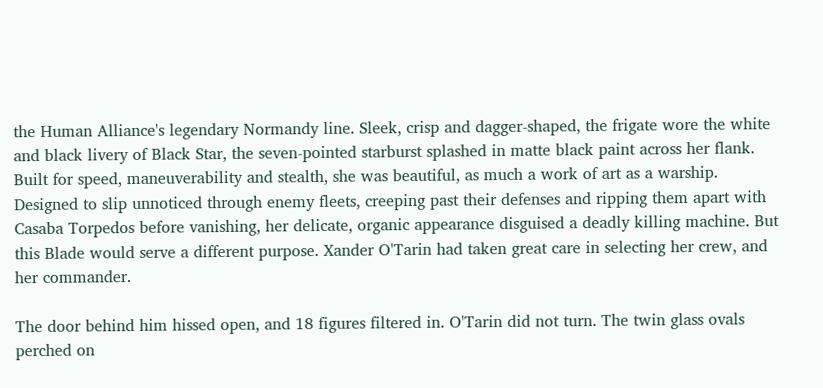the Human Alliance's legendary Normandy line. Sleek, crisp and dagger-shaped, the frigate wore the white and black livery of Black Star, the seven-pointed starburst splashed in matte black paint across her flank. Built for speed, maneuverability and stealth, she was beautiful, as much a work of art as a warship. Designed to slip unnoticed through enemy fleets, creeping past their defenses and ripping them apart with Casaba Torpedos before vanishing, her delicate, organic appearance disguised a deadly killing machine. But this Blade would serve a different purpose. Xander O'Tarin had taken great care in selecting her crew, and her commander.

The door behind him hissed open, and 18 figures filtered in. O'Tarin did not turn. The twin glass ovals perched on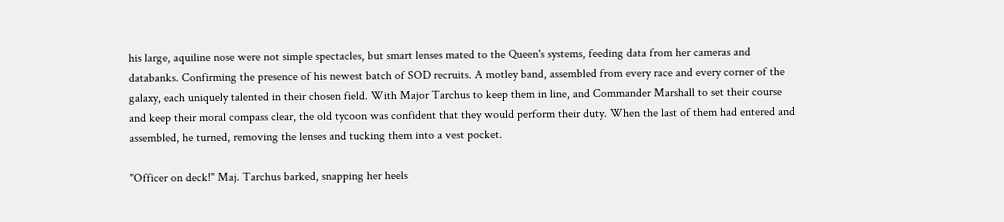his large, aquiline nose were not simple spectacles, but smart lenses mated to the Queen's systems, feeding data from her cameras and databanks. Confirming the presence of his newest batch of SOD recruits. A motley band, assembled from every race and every corner of the galaxy, each uniquely talented in their chosen field. With Major Tarchus to keep them in line, and Commander Marshall to set their course and keep their moral compass clear, the old tycoon was confident that they would perform their duty. When the last of them had entered and assembled, he turned, removing the lenses and tucking them into a vest pocket.

"Officer on deck!" Maj. Tarchus barked, snapping her heels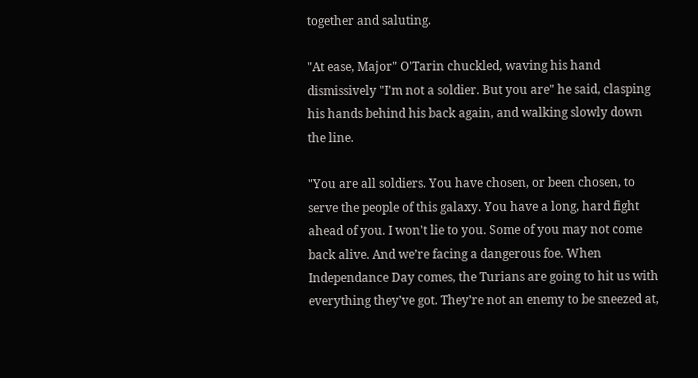together and saluting.

"At ease, Major" O'Tarin chuckled, waving his hand dismissively "I'm not a soldier. But you are" he said, clasping his hands behind his back again, and walking slowly down the line.

"You are all soldiers. You have chosen, or been chosen, to serve the people of this galaxy. You have a long, hard fight ahead of you. I won't lie to you. Some of you may not come back alive. And we’re facing a dangerous foe. When Independance Day comes, the Turians are going to hit us with everything they’ve got. They’re not an enemy to be sneezed at,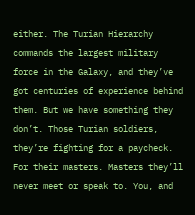either. The Turian Hierarchy commands the largest military force in the Galaxy, and they’ve got centuries of experience behind them. But we have something they don’t. Those Turian soldiers, they’re fighting for a paycheck. For their masters. Masters they’ll never meet or speak to. You, and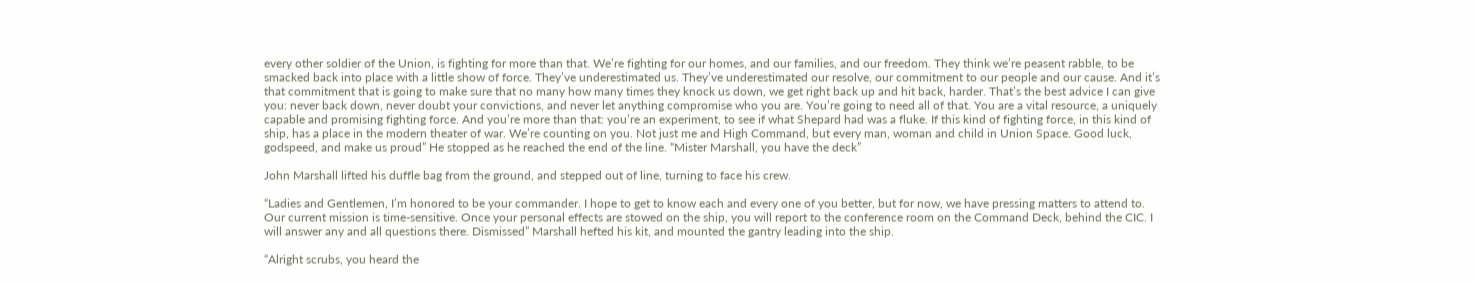every other soldier of the Union, is fighting for more than that. We’re fighting for our homes, and our families, and our freedom. They think we’re peasent rabble, to be smacked back into place with a little show of force. They’ve underestimated us. They’ve underestimated our resolve, our commitment to our people and our cause. And it’s that commitment that is going to make sure that no many how many times they knock us down, we get right back up and hit back, harder. That’s the best advice I can give you: never back down, never doubt your convictions, and never let anything compromise who you are. You’re going to need all of that. You are a vital resource, a uniquely capable and promising fighting force. And you’re more than that: you’re an experiment, to see if what Shepard had was a fluke. If this kind of fighting force, in this kind of ship, has a place in the modern theater of war. We’re counting on you. Not just me and High Command, but every man, woman and child in Union Space. Good luck, godspeed, and make us proud” He stopped as he reached the end of the line. “Mister Marshall, you have the deck”

John Marshall lifted his duffle bag from the ground, and stepped out of line, turning to face his crew.

“Ladies and Gentlemen, I’m honored to be your commander. I hope to get to know each and every one of you better, but for now, we have pressing matters to attend to. Our current mission is time-sensitive. Once your personal effects are stowed on the ship, you will report to the conference room on the Command Deck, behind the CIC. I will answer any and all questions there. Dismissed” Marshall hefted his kit, and mounted the gantry leading into the ship.

“Alright scrubs, you heard the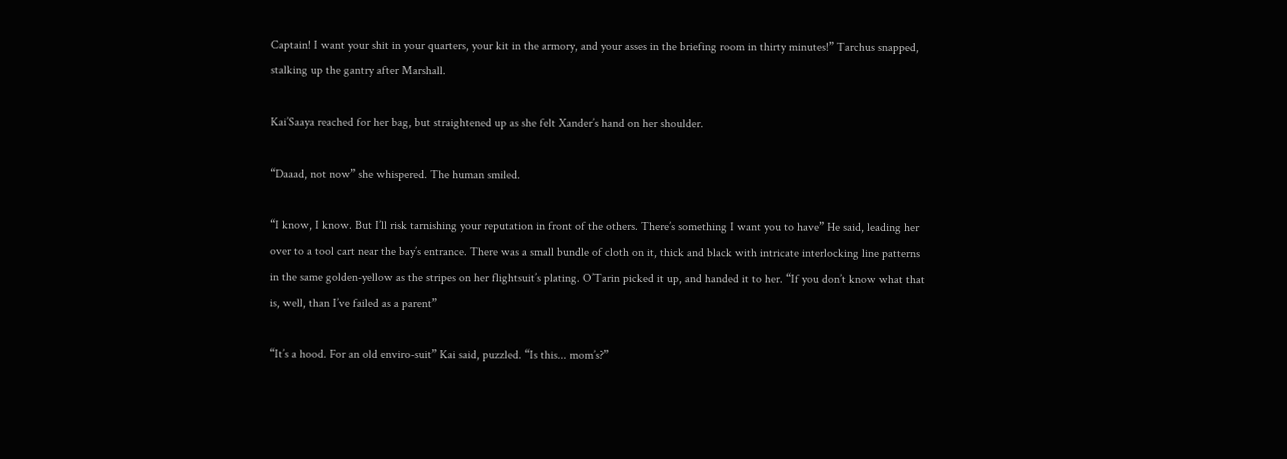Captain! I want your shit in your quarters, your kit in the armory, and your asses in the briefing room in thirty minutes!” Tarchus snapped, stalking up the gantry after Marshall.

Kai’Saaya reached for her bag, but straightened up as she felt Xander’s hand on her shoulder.

“Daaad, not now” she whispered. The human smiled.

“I know, I know. But I’ll risk tarnishing your reputation in front of the others. There’s something I want you to have” He said, leading her over to a tool cart near the bay’s entrance. There was a small bundle of cloth on it, thick and black with intricate interlocking line patterns in the same golden-yellow as the stripes on her flightsuit’s plating. O’Tarin picked it up, and handed it to her. “If you don’t know what that is, well, than I’ve failed as a parent”

“It’s a hood. For an old enviro-suit” Kai said, puzzled. “Is this... mom’s?”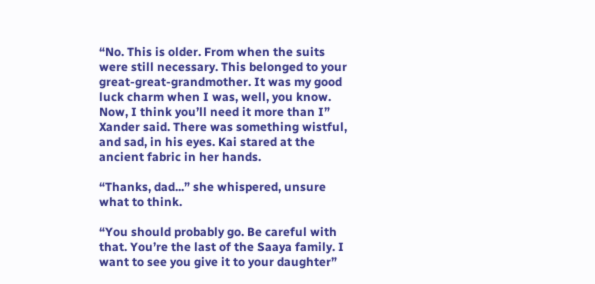“No. This is older. From when the suits were still necessary. This belonged to your great-great-grandmother. It was my good luck charm when I was, well, you know. Now, I think you’ll need it more than I” Xander said. There was something wistful, and sad, in his eyes. Kai stared at the ancient fabric in her hands.

“Thanks, dad...” she whispered, unsure what to think.

“You should probably go. Be careful with that. You’re the last of the Saaya family. I want to see you give it to your daughter”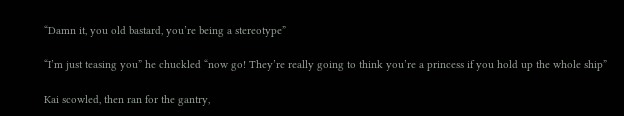“Damn it, you old bastard, you’re being a stereotype”

“I’m just teasing you” he chuckled “now go! They’re really going to think you’re a princess if you hold up the whole ship”

Kai scowled, then ran for the gantry,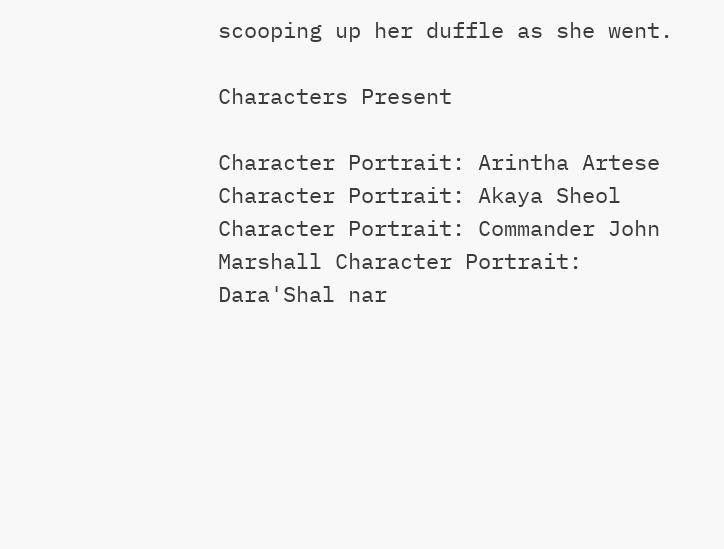scooping up her duffle as she went.

Characters Present

Character Portrait: Arintha Artese Character Portrait: Akaya Sheol Character Portrait: Commander John Marshall Character Portrait: Dara'Shal nar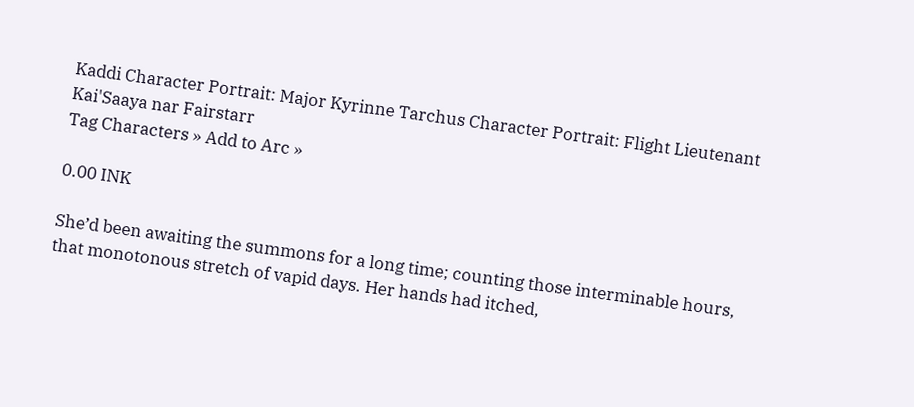Kaddi Character Portrait: Major Kyrinne Tarchus Character Portrait: Flight Lieutenant Kai'Saaya nar Fairstarr
Tag Characters » Add to Arc »

0.00 INK

She’d been awaiting the summons for a long time; counting those interminable hours, that monotonous stretch of vapid days. Her hands had itched,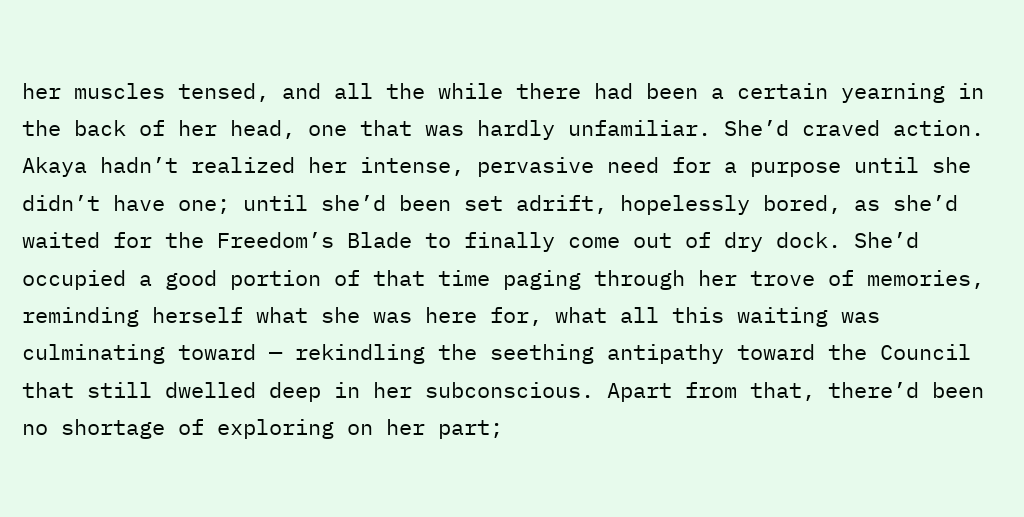her muscles tensed, and all the while there had been a certain yearning in the back of her head, one that was hardly unfamiliar. She’d craved action. Akaya hadn’t realized her intense, pervasive need for a purpose until she didn’t have one; until she’d been set adrift, hopelessly bored, as she’d waited for the Freedom’s Blade to finally come out of dry dock. She’d occupied a good portion of that time paging through her trove of memories, reminding herself what she was here for, what all this waiting was culminating toward — rekindling the seething antipathy toward the Council that still dwelled deep in her subconscious. Apart from that, there’d been no shortage of exploring on her part;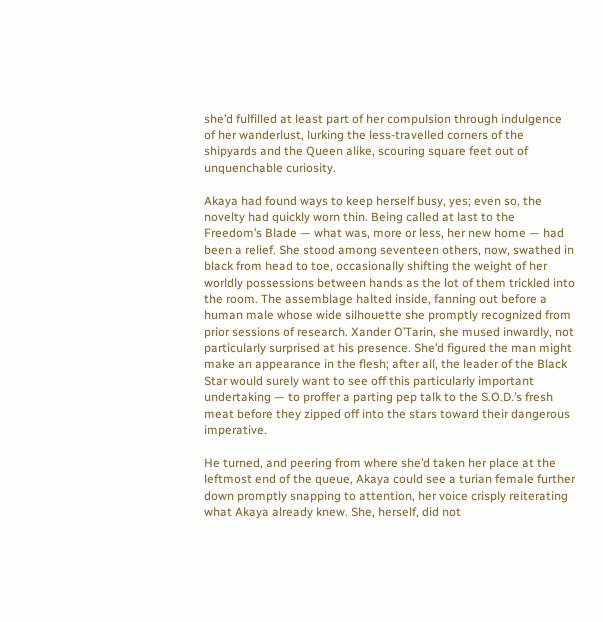she’d fulfilled at least part of her compulsion through indulgence of her wanderlust, lurking the less-travelled corners of the shipyards and the Queen alike, scouring square feet out of unquenchable curiosity.

Akaya had found ways to keep herself busy, yes; even so, the novelty had quickly worn thin. Being called at last to the Freedom’s Blade — what was, more or less, her new home — had been a relief. She stood among seventeen others, now, swathed in black from head to toe, occasionally shifting the weight of her worldly possessions between hands as the lot of them trickled into the room. The assemblage halted inside, fanning out before a human male whose wide silhouette she promptly recognized from prior sessions of research. Xander O’Tarin, she mused inwardly, not particularly surprised at his presence. She’d figured the man might make an appearance in the flesh; after all, the leader of the Black Star would surely want to see off this particularly important undertaking — to proffer a parting pep talk to the S.O.D.’s fresh meat before they zipped off into the stars toward their dangerous imperative.

He turned, and peering from where she’d taken her place at the leftmost end of the queue, Akaya could see a turian female further down promptly snapping to attention, her voice crisply reiterating what Akaya already knew. She, herself, did not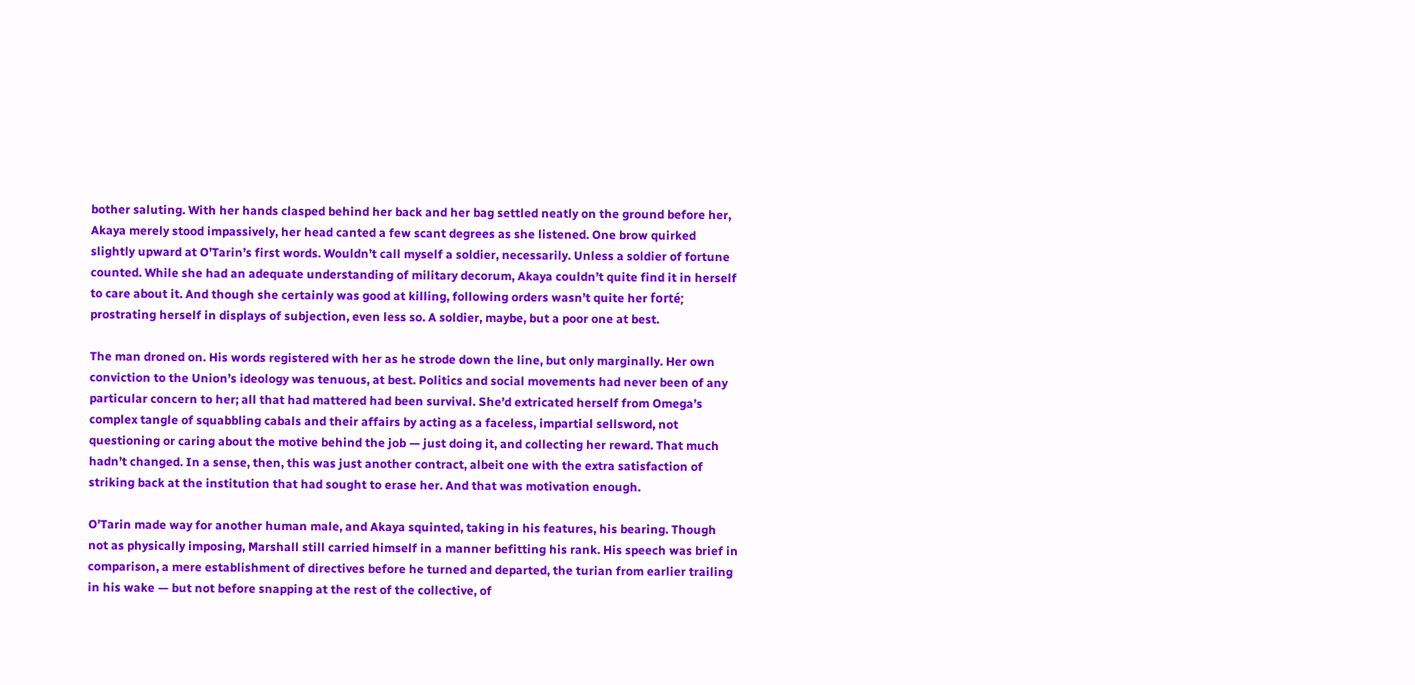bother saluting. With her hands clasped behind her back and her bag settled neatly on the ground before her, Akaya merely stood impassively, her head canted a few scant degrees as she listened. One brow quirked slightly upward at O’Tarin’s first words. Wouldn’t call myself a soldier, necessarily. Unless a soldier of fortune counted. While she had an adequate understanding of military decorum, Akaya couldn’t quite find it in herself to care about it. And though she certainly was good at killing, following orders wasn’t quite her forté; prostrating herself in displays of subjection, even less so. A soldier, maybe, but a poor one at best.

The man droned on. His words registered with her as he strode down the line, but only marginally. Her own conviction to the Union’s ideology was tenuous, at best. Politics and social movements had never been of any particular concern to her; all that had mattered had been survival. She’d extricated herself from Omega’s complex tangle of squabbling cabals and their affairs by acting as a faceless, impartial sellsword, not questioning or caring about the motive behind the job — just doing it, and collecting her reward. That much hadn’t changed. In a sense, then, this was just another contract, albeit one with the extra satisfaction of striking back at the institution that had sought to erase her. And that was motivation enough.

O’Tarin made way for another human male, and Akaya squinted, taking in his features, his bearing. Though not as physically imposing, Marshall still carried himself in a manner befitting his rank. His speech was brief in comparison, a mere establishment of directives before he turned and departed, the turian from earlier trailing in his wake — but not before snapping at the rest of the collective, of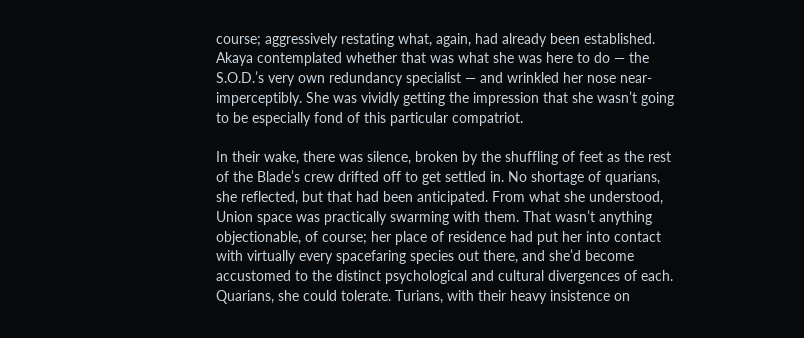course; aggressively restating what, again, had already been established. Akaya contemplated whether that was what she was here to do — the S.O.D.’s very own redundancy specialist — and wrinkled her nose near-imperceptibly. She was vividly getting the impression that she wasn’t going to be especially fond of this particular compatriot.

In their wake, there was silence, broken by the shuffling of feet as the rest of the Blade’s crew drifted off to get settled in. No shortage of quarians, she reflected, but that had been anticipated. From what she understood, Union space was practically swarming with them. That wasn’t anything objectionable, of course; her place of residence had put her into contact with virtually every spacefaring species out there, and she’d become accustomed to the distinct psychological and cultural divergences of each. Quarians, she could tolerate. Turians, with their heavy insistence on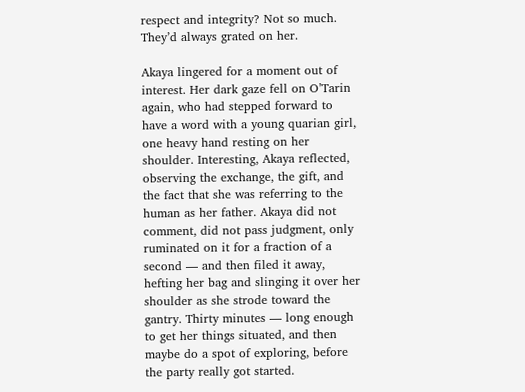respect and integrity? Not so much. They’d always grated on her.

Akaya lingered for a moment out of interest. Her dark gaze fell on O’Tarin again, who had stepped forward to have a word with a young quarian girl, one heavy hand resting on her shoulder. Interesting, Akaya reflected, observing the exchange, the gift, and the fact that she was referring to the human as her father. Akaya did not comment, did not pass judgment, only ruminated on it for a fraction of a second — and then filed it away, hefting her bag and slinging it over her shoulder as she strode toward the gantry. Thirty minutes — long enough to get her things situated, and then maybe do a spot of exploring, before the party really got started.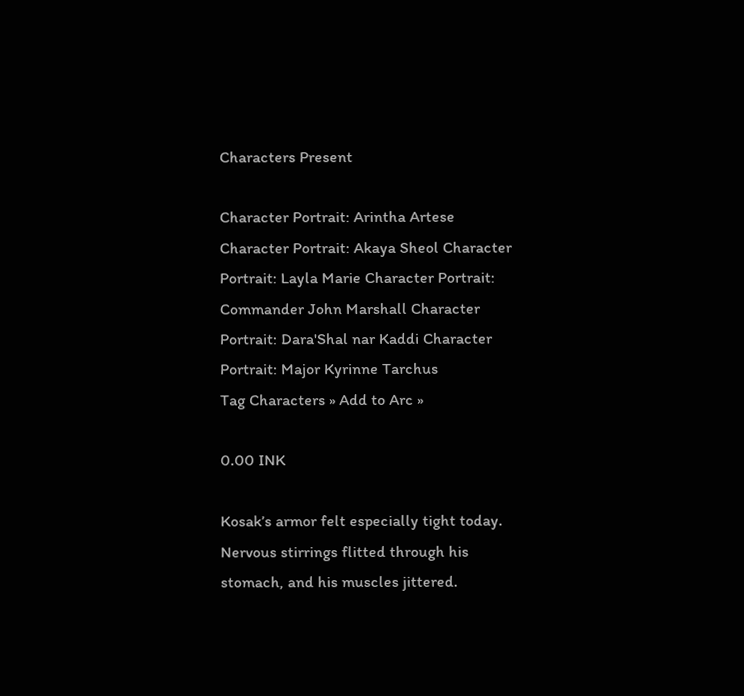Characters Present

Character Portrait: Arintha Artese Character Portrait: Akaya Sheol Character Portrait: Layla Marie Character Portrait: Commander John Marshall Character Portrait: Dara'Shal nar Kaddi Character Portrait: Major Kyrinne Tarchus
Tag Characters » Add to Arc »

0.00 INK

Kosak’s armor felt especially tight today. Nervous stirrings flitted through his stomach, and his muscles jittered.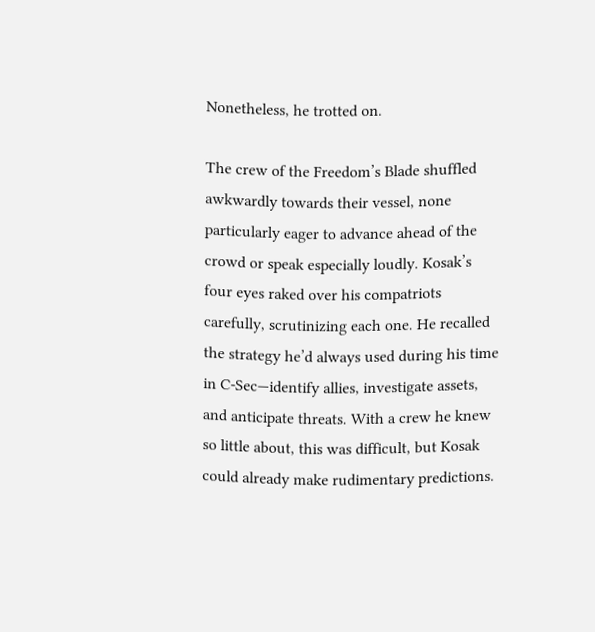Nonetheless, he trotted on.

The crew of the Freedom’s Blade shuffled awkwardly towards their vessel, none particularly eager to advance ahead of the crowd or speak especially loudly. Kosak’s four eyes raked over his compatriots carefully, scrutinizing each one. He recalled the strategy he’d always used during his time in C-Sec—identify allies, investigate assets, and anticipate threats. With a crew he knew so little about, this was difficult, but Kosak could already make rudimentary predictions.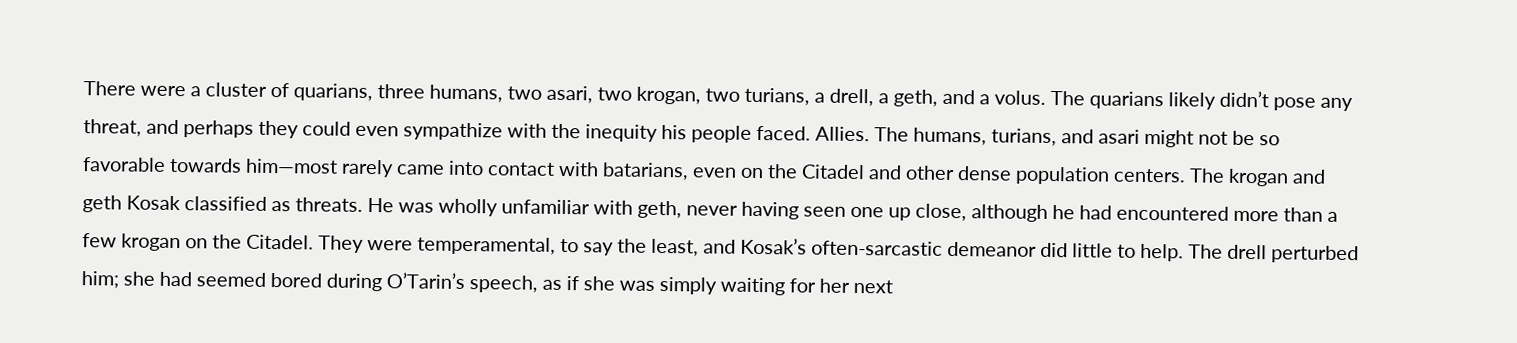There were a cluster of quarians, three humans, two asari, two krogan, two turians, a drell, a geth, and a volus. The quarians likely didn’t pose any threat, and perhaps they could even sympathize with the inequity his people faced. Allies. The humans, turians, and asari might not be so favorable towards him—most rarely came into contact with batarians, even on the Citadel and other dense population centers. The krogan and geth Kosak classified as threats. He was wholly unfamiliar with geth, never having seen one up close, although he had encountered more than a few krogan on the Citadel. They were temperamental, to say the least, and Kosak’s often-sarcastic demeanor did little to help. The drell perturbed him; she had seemed bored during O’Tarin’s speech, as if she was simply waiting for her next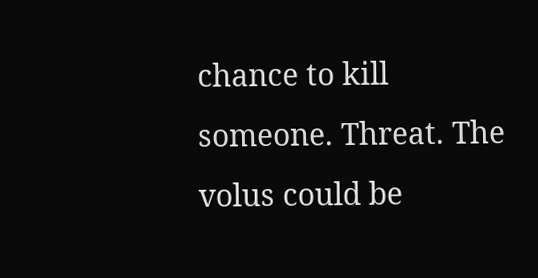chance to kill someone. Threat. The volus could be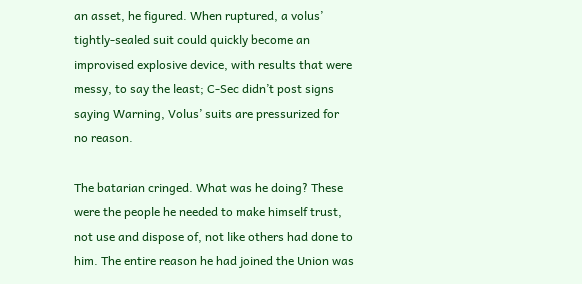an asset, he figured. When ruptured, a volus’ tightly-sealed suit could quickly become an improvised explosive device, with results that were messy, to say the least; C-Sec didn’t post signs saying Warning, Volus’ suits are pressurized for no reason.

The batarian cringed. What was he doing? These were the people he needed to make himself trust, not use and dispose of, not like others had done to him. The entire reason he had joined the Union was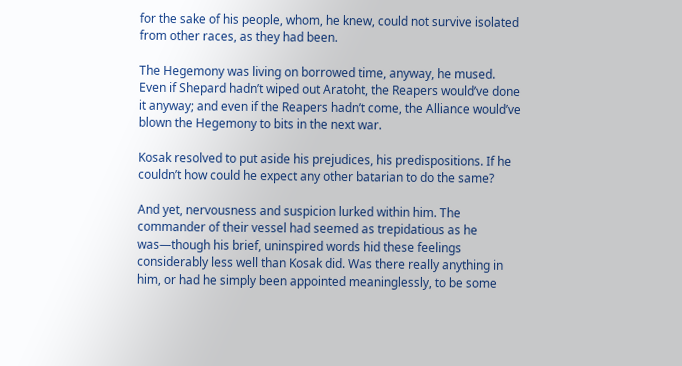for the sake of his people, whom, he knew, could not survive isolated from other races, as they had been.

The Hegemony was living on borrowed time, anyway, he mused. Even if Shepard hadn’t wiped out Aratoht, the Reapers would’ve done it anyway; and even if the Reapers hadn’t come, the Alliance would’ve blown the Hegemony to bits in the next war.

Kosak resolved to put aside his prejudices, his predispositions. If he couldn’t how could he expect any other batarian to do the same?

And yet, nervousness and suspicion lurked within him. The commander of their vessel had seemed as trepidatious as he was—though his brief, uninspired words hid these feelings considerably less well than Kosak did. Was there really anything in him, or had he simply been appointed meaninglessly, to be some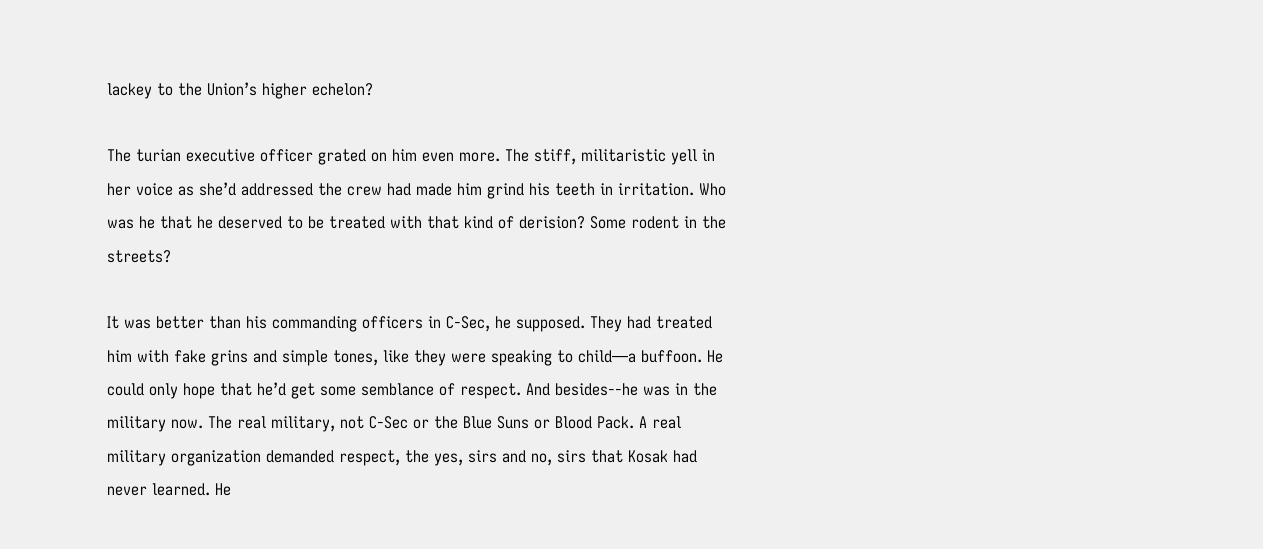lackey to the Union’s higher echelon?

The turian executive officer grated on him even more. The stiff, militaristic yell in her voice as she’d addressed the crew had made him grind his teeth in irritation. Who was he that he deserved to be treated with that kind of derision? Some rodent in the streets?

It was better than his commanding officers in C-Sec, he supposed. They had treated him with fake grins and simple tones, like they were speaking to child—a buffoon. He could only hope that he’d get some semblance of respect. And besides--he was in the military now. The real military, not C-Sec or the Blue Suns or Blood Pack. A real military organization demanded respect, the yes, sirs and no, sirs that Kosak had never learned. He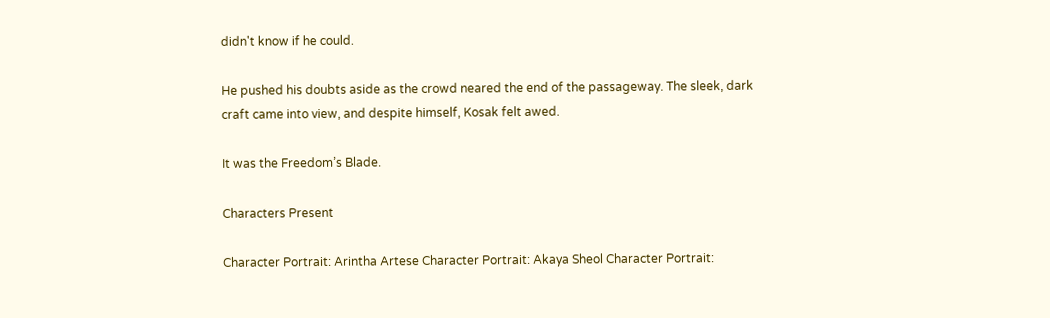didn't know if he could.

He pushed his doubts aside as the crowd neared the end of the passageway. The sleek, dark craft came into view, and despite himself, Kosak felt awed.

It was the Freedom’s Blade.

Characters Present

Character Portrait: Arintha Artese Character Portrait: Akaya Sheol Character Portrait: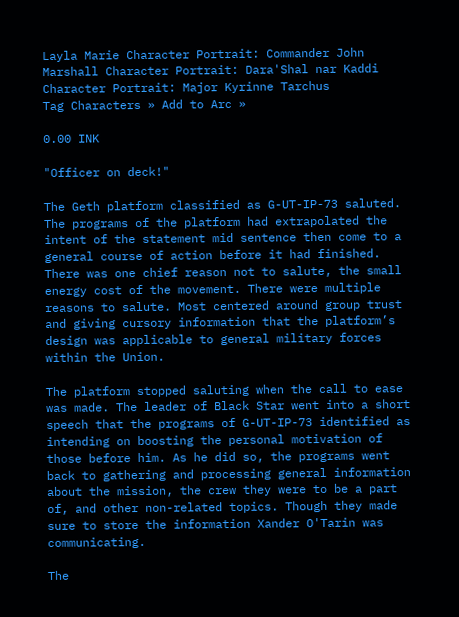Layla Marie Character Portrait: Commander John Marshall Character Portrait: Dara'Shal nar Kaddi Character Portrait: Major Kyrinne Tarchus
Tag Characters » Add to Arc »

0.00 INK

"Officer on deck!"

The Geth platform classified as G-UT-IP-73 saluted. The programs of the platform had extrapolated the intent of the statement mid sentence then come to a general course of action before it had finished. There was one chief reason not to salute, the small energy cost of the movement. There were multiple reasons to salute. Most centered around group trust and giving cursory information that the platform’s design was applicable to general military forces within the Union.

The platform stopped saluting when the call to ease was made. The leader of Black Star went into a short speech that the programs of G-UT-IP-73 identified as intending on boosting the personal motivation of those before him. As he did so, the programs went back to gathering and processing general information about the mission, the crew they were to be a part of, and other non-related topics. Though they made sure to store the information Xander O'Tarin was communicating.

The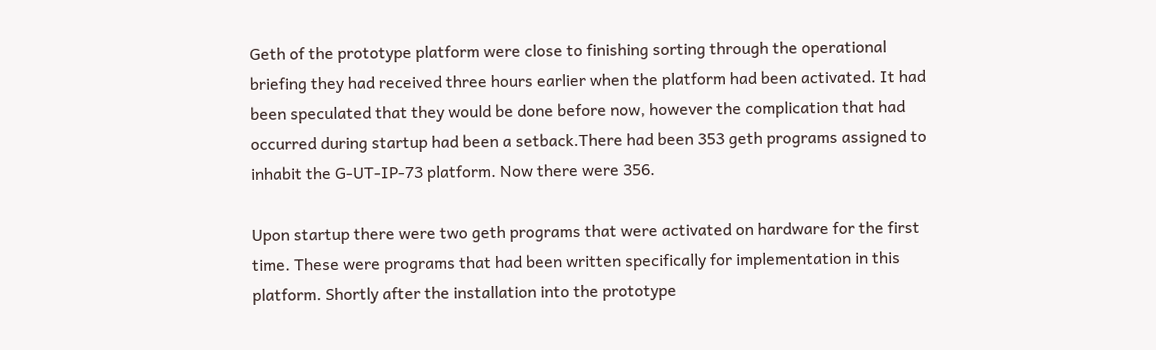Geth of the prototype platform were close to finishing sorting through the operational briefing they had received three hours earlier when the platform had been activated. It had been speculated that they would be done before now, however the complication that had occurred during startup had been a setback.There had been 353 geth programs assigned to inhabit the G-UT-IP-73 platform. Now there were 356.

Upon startup there were two geth programs that were activated on hardware for the first time. These were programs that had been written specifically for implementation in this platform. Shortly after the installation into the prototype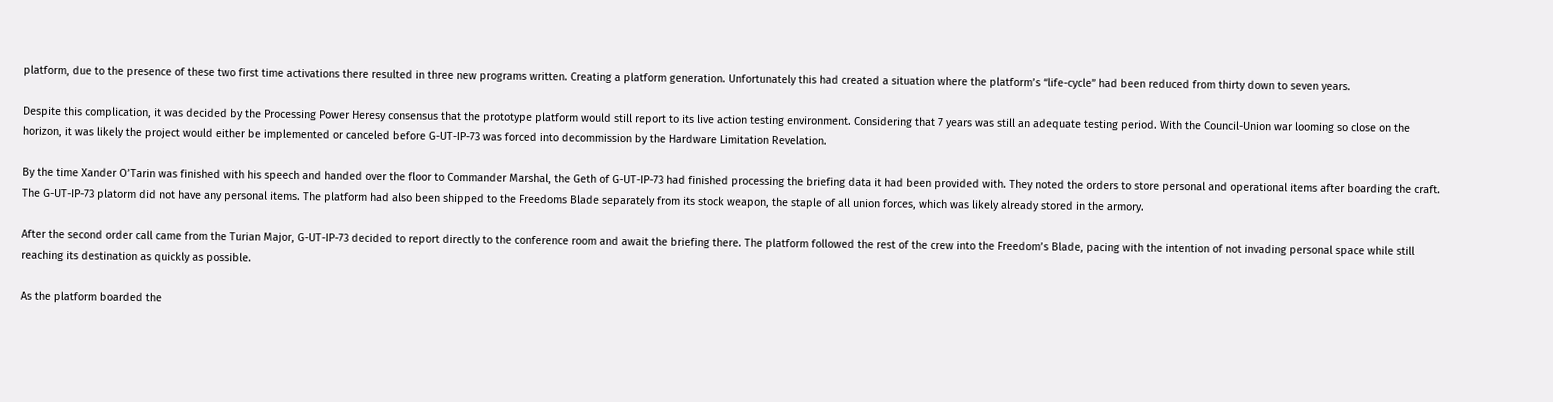platform, due to the presence of these two first time activations there resulted in three new programs written. Creating a platform generation. Unfortunately this had created a situation where the platform’s “life-cycle” had been reduced from thirty down to seven years.

Despite this complication, it was decided by the Processing Power Heresy consensus that the prototype platform would still report to its live action testing environment. Considering that 7 years was still an adequate testing period. With the Council-Union war looming so close on the horizon, it was likely the project would either be implemented or canceled before G-UT-IP-73 was forced into decommission by the Hardware Limitation Revelation.

By the time Xander O’Tarin was finished with his speech and handed over the floor to Commander Marshal, the Geth of G-UT-IP-73 had finished processing the briefing data it had been provided with. They noted the orders to store personal and operational items after boarding the craft. The G-UT-IP-73 platorm did not have any personal items. The platform had also been shipped to the Freedoms Blade separately from its stock weapon, the staple of all union forces, which was likely already stored in the armory.

After the second order call came from the Turian Major, G-UT-IP-73 decided to report directly to the conference room and await the briefing there. The platform followed the rest of the crew into the Freedom’s Blade, pacing with the intention of not invading personal space while still reaching its destination as quickly as possible.

As the platform boarded the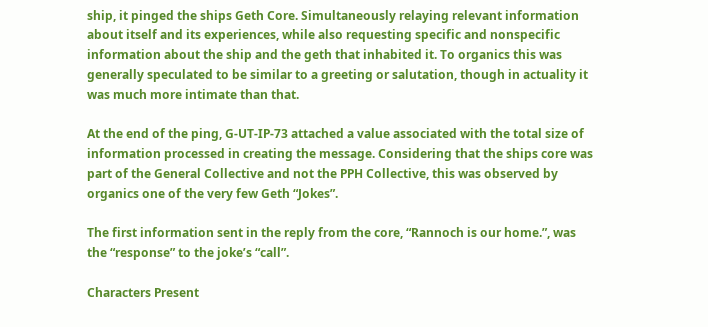ship, it pinged the ships Geth Core. Simultaneously relaying relevant information about itself and its experiences, while also requesting specific and nonspecific information about the ship and the geth that inhabited it. To organics this was generally speculated to be similar to a greeting or salutation, though in actuality it was much more intimate than that.

At the end of the ping, G-UT-IP-73 attached a value associated with the total size of information processed in creating the message. Considering that the ships core was part of the General Collective and not the PPH Collective, this was observed by organics one of the very few Geth “Jokes”.

The first information sent in the reply from the core, “Rannoch is our home.”, was the “response” to the joke’s “call”.

Characters Present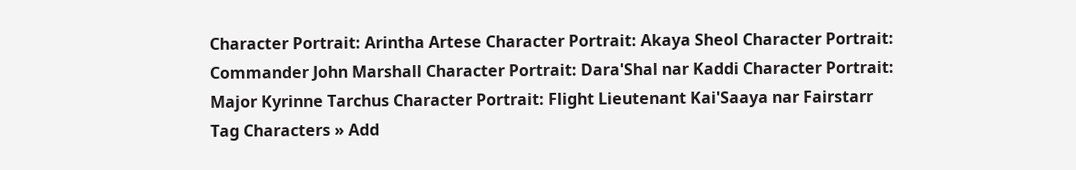Character Portrait: Arintha Artese Character Portrait: Akaya Sheol Character Portrait: Commander John Marshall Character Portrait: Dara'Shal nar Kaddi Character Portrait: Major Kyrinne Tarchus Character Portrait: Flight Lieutenant Kai'Saaya nar Fairstarr
Tag Characters » Add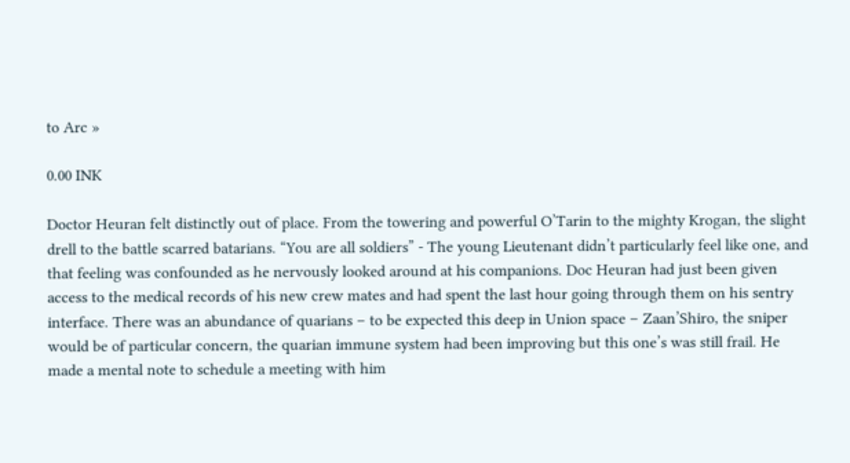to Arc »

0.00 INK

Doctor Heuran felt distinctly out of place. From the towering and powerful O’Tarin to the mighty Krogan, the slight drell to the battle scarred batarians. “You are all soldiers” - The young Lieutenant didn’t particularly feel like one, and that feeling was confounded as he nervously looked around at his companions. Doc Heuran had just been given access to the medical records of his new crew mates and had spent the last hour going through them on his sentry interface. There was an abundance of quarians – to be expected this deep in Union space – Zaan’Shiro, the sniper would be of particular concern, the quarian immune system had been improving but this one’s was still frail. He made a mental note to schedule a meeting with him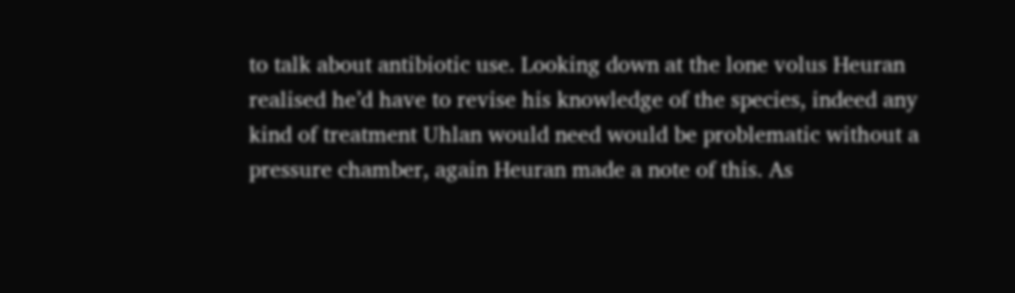to talk about antibiotic use. Looking down at the lone volus Heuran realised he’d have to revise his knowledge of the species, indeed any kind of treatment Uhlan would need would be problematic without a pressure chamber, again Heuran made a note of this. As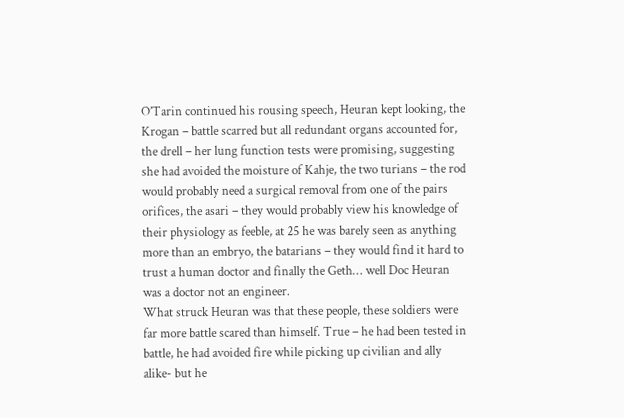O’Tarin continued his rousing speech, Heuran kept looking, the Krogan – battle scarred but all redundant organs accounted for, the drell – her lung function tests were promising, suggesting she had avoided the moisture of Kahje, the two turians – the rod would probably need a surgical removal from one of the pairs orifices, the asari – they would probably view his knowledge of their physiology as feeble, at 25 he was barely seen as anything more than an embryo, the batarians – they would find it hard to trust a human doctor and finally the Geth… well Doc Heuran was a doctor not an engineer.
What struck Heuran was that these people, these soldiers were far more battle scared than himself. True – he had been tested in battle, he had avoided fire while picking up civilian and ally alike- but he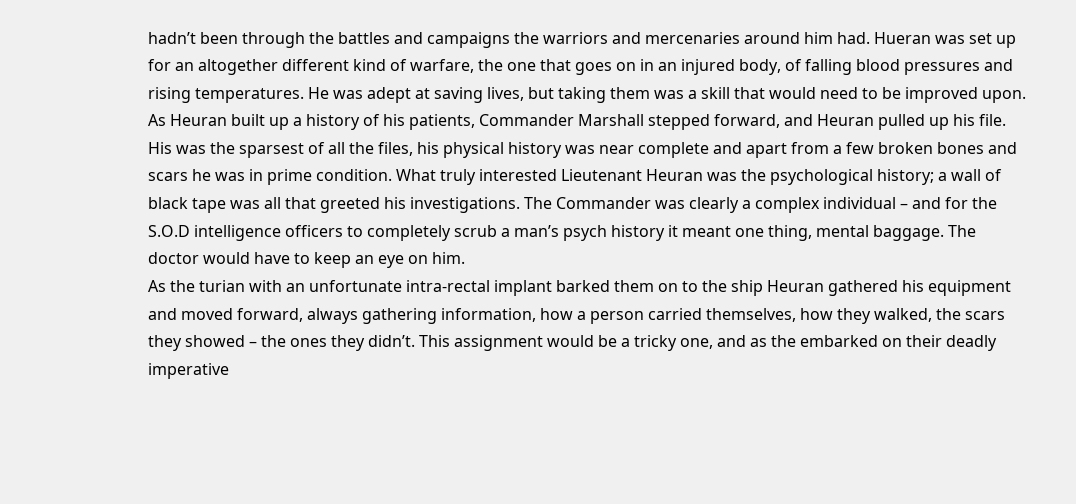hadn’t been through the battles and campaigns the warriors and mercenaries around him had. Hueran was set up for an altogether different kind of warfare, the one that goes on in an injured body, of falling blood pressures and rising temperatures. He was adept at saving lives, but taking them was a skill that would need to be improved upon.
As Heuran built up a history of his patients, Commander Marshall stepped forward, and Heuran pulled up his file. His was the sparsest of all the files, his physical history was near complete and apart from a few broken bones and scars he was in prime condition. What truly interested Lieutenant Heuran was the psychological history; a wall of black tape was all that greeted his investigations. The Commander was clearly a complex individual – and for the S.O.D intelligence officers to completely scrub a man’s psych history it meant one thing, mental baggage. The doctor would have to keep an eye on him.
As the turian with an unfortunate intra-rectal implant barked them on to the ship Heuran gathered his equipment and moved forward, always gathering information, how a person carried themselves, how they walked, the scars they showed – the ones they didn’t. This assignment would be a tricky one, and as the embarked on their deadly imperative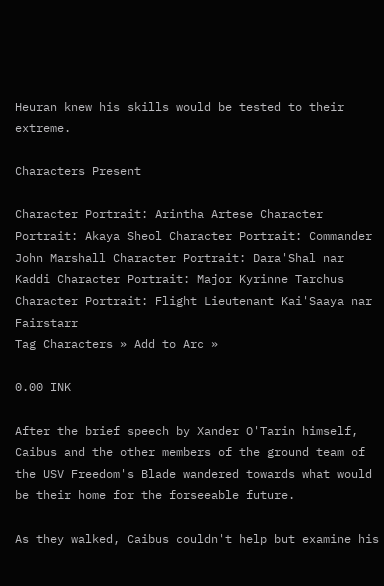Heuran knew his skills would be tested to their extreme.

Characters Present

Character Portrait: Arintha Artese Character Portrait: Akaya Sheol Character Portrait: Commander John Marshall Character Portrait: Dara'Shal nar Kaddi Character Portrait: Major Kyrinne Tarchus Character Portrait: Flight Lieutenant Kai'Saaya nar Fairstarr
Tag Characters » Add to Arc »

0.00 INK

After the brief speech by Xander O'Tarin himself, Caibus and the other members of the ground team of the USV Freedom's Blade wandered towards what would be their home for the forseeable future.

As they walked, Caibus couldn't help but examine his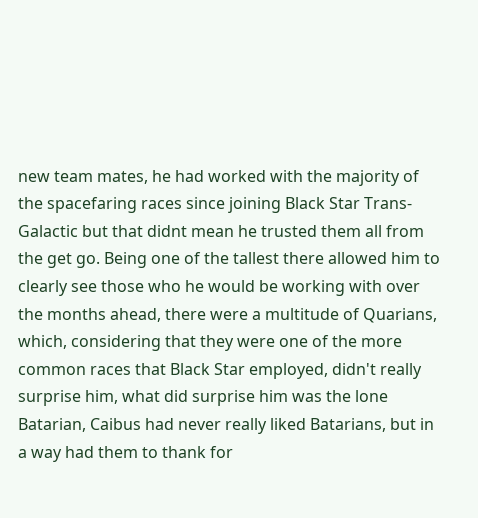new team mates, he had worked with the majority of the spacefaring races since joining Black Star Trans-Galactic but that didnt mean he trusted them all from the get go. Being one of the tallest there allowed him to clearly see those who he would be working with over the months ahead, there were a multitude of Quarians, which, considering that they were one of the more common races that Black Star employed, didn't really surprise him, what did surprise him was the lone Batarian, Caibus had never really liked Batarians, but in a way had them to thank for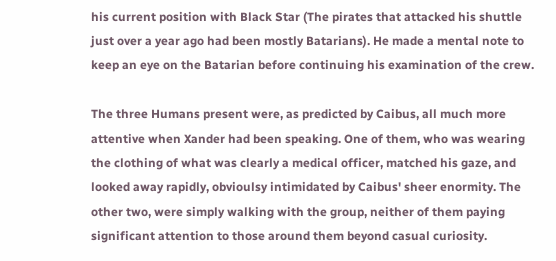his current position with Black Star (The pirates that attacked his shuttle just over a year ago had been mostly Batarians). He made a mental note to keep an eye on the Batarian before continuing his examination of the crew.

The three Humans present were, as predicted by Caibus, all much more attentive when Xander had been speaking. One of them, who was wearing the clothing of what was clearly a medical officer, matched his gaze, and looked away rapidly, obvioulsy intimidated by Caibus' sheer enormity. The other two, were simply walking with the group, neither of them paying significant attention to those around them beyond casual curiosity.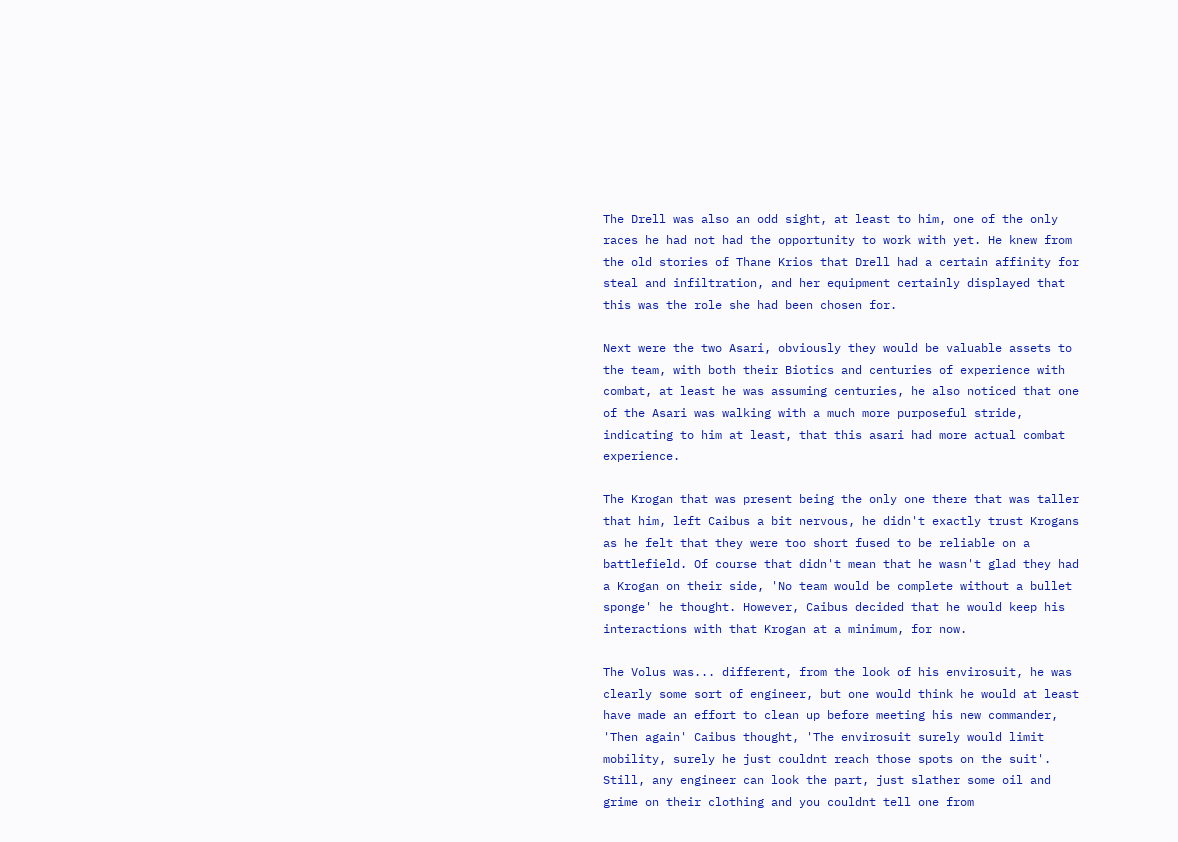The Drell was also an odd sight, at least to him, one of the only races he had not had the opportunity to work with yet. He knew from the old stories of Thane Krios that Drell had a certain affinity for steal and infiltration, and her equipment certainly displayed that this was the role she had been chosen for.

Next were the two Asari, obviously they would be valuable assets to the team, with both their Biotics and centuries of experience with combat, at least he was assuming centuries, he also noticed that one of the Asari was walking with a much more purposeful stride, indicating to him at least, that this asari had more actual combat experience.

The Krogan that was present being the only one there that was taller that him, left Caibus a bit nervous, he didn't exactly trust Krogans as he felt that they were too short fused to be reliable on a battlefield. Of course that didn't mean that he wasn't glad they had a Krogan on their side, 'No team would be complete without a bullet sponge' he thought. However, Caibus decided that he would keep his interactions with that Krogan at a minimum, for now.

The Volus was... different, from the look of his envirosuit, he was clearly some sort of engineer, but one would think he would at least have made an effort to clean up before meeting his new commander, 'Then again' Caibus thought, 'The envirosuit surely would limit mobility, surely he just couldnt reach those spots on the suit'. Still, any engineer can look the part, just slather some oil and grime on their clothing and you couldnt tell one from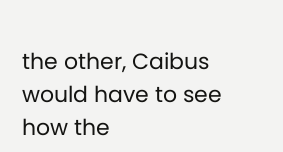the other, Caibus would have to see how the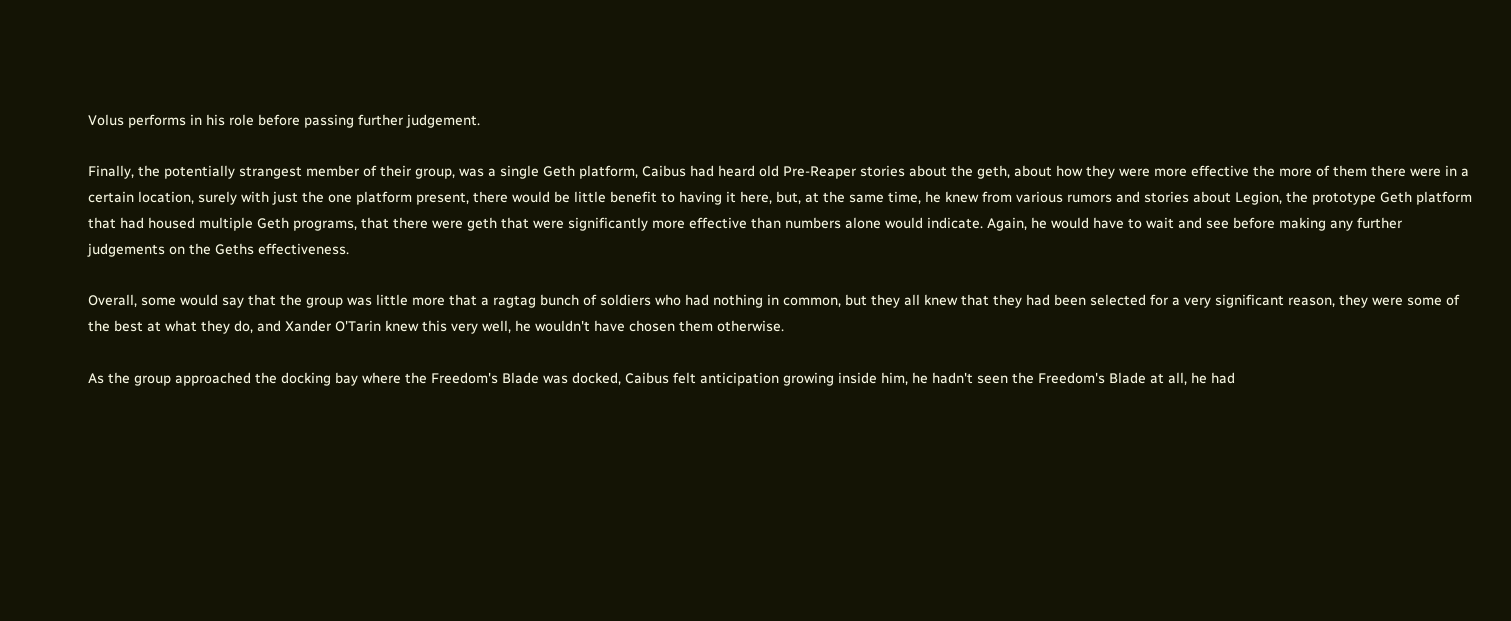Volus performs in his role before passing further judgement.

Finally, the potentially strangest member of their group, was a single Geth platform, Caibus had heard old Pre-Reaper stories about the geth, about how they were more effective the more of them there were in a certain location, surely with just the one platform present, there would be little benefit to having it here, but, at the same time, he knew from various rumors and stories about Legion, the prototype Geth platform that had housed multiple Geth programs, that there were geth that were significantly more effective than numbers alone would indicate. Again, he would have to wait and see before making any further judgements on the Geths effectiveness.

Overall, some would say that the group was little more that a ragtag bunch of soldiers who had nothing in common, but they all knew that they had been selected for a very significant reason, they were some of the best at what they do, and Xander O'Tarin knew this very well, he wouldn't have chosen them otherwise.

As the group approached the docking bay where the Freedom's Blade was docked, Caibus felt anticipation growing inside him, he hadn't seen the Freedom's Blade at all, he had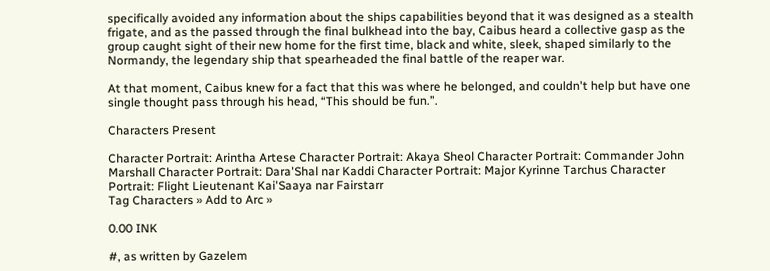specifically avoided any information about the ships capabilities beyond that it was designed as a stealth frigate, and as the passed through the final bulkhead into the bay, Caibus heard a collective gasp as the group caught sight of their new home for the first time, black and white, sleek, shaped similarly to the Normandy, the legendary ship that spearheaded the final battle of the reaper war.

At that moment, Caibus knew for a fact that this was where he belonged, and couldn't help but have one single thought pass through his head, “This should be fun.”.

Characters Present

Character Portrait: Arintha Artese Character Portrait: Akaya Sheol Character Portrait: Commander John Marshall Character Portrait: Dara'Shal nar Kaddi Character Portrait: Major Kyrinne Tarchus Character Portrait: Flight Lieutenant Kai'Saaya nar Fairstarr
Tag Characters » Add to Arc »

0.00 INK

#, as written by Gazelem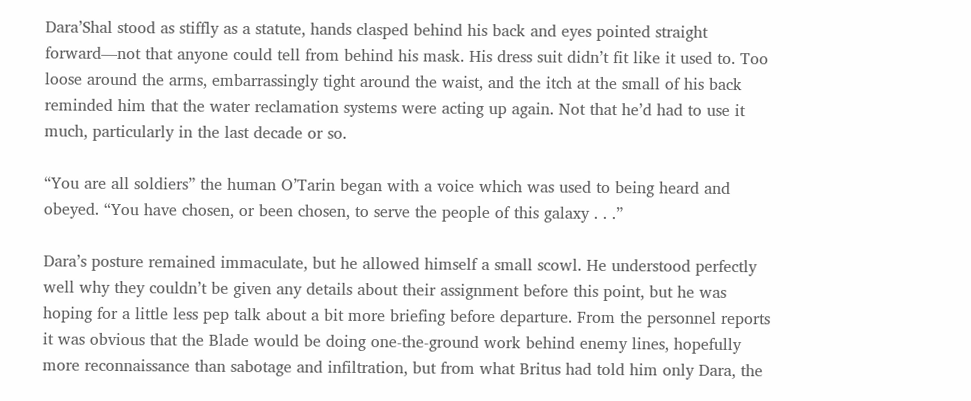Dara’Shal stood as stiffly as a statute, hands clasped behind his back and eyes pointed straight forward—not that anyone could tell from behind his mask. His dress suit didn’t fit like it used to. Too loose around the arms, embarrassingly tight around the waist, and the itch at the small of his back reminded him that the water reclamation systems were acting up again. Not that he’d had to use it much, particularly in the last decade or so.

“You are all soldiers” the human O’Tarin began with a voice which was used to being heard and obeyed. “You have chosen, or been chosen, to serve the people of this galaxy . . .”

Dara’s posture remained immaculate, but he allowed himself a small scowl. He understood perfectly well why they couldn’t be given any details about their assignment before this point, but he was hoping for a little less pep talk about a bit more briefing before departure. From the personnel reports it was obvious that the Blade would be doing one-the-ground work behind enemy lines, hopefully more reconnaissance than sabotage and infiltration, but from what Britus had told him only Dara, the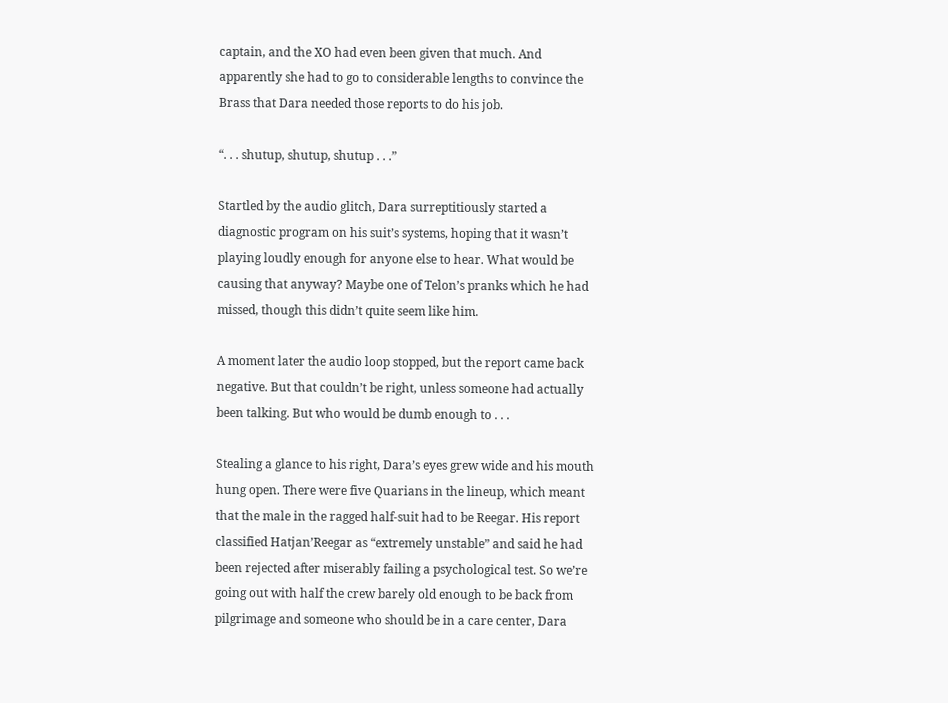captain, and the XO had even been given that much. And apparently she had to go to considerable lengths to convince the Brass that Dara needed those reports to do his job.

“. . . shutup, shutup, shutup . . .”

Startled by the audio glitch, Dara surreptitiously started a diagnostic program on his suit’s systems, hoping that it wasn’t playing loudly enough for anyone else to hear. What would be causing that anyway? Maybe one of Telon’s pranks which he had missed, though this didn’t quite seem like him.

A moment later the audio loop stopped, but the report came back negative. But that couldn’t be right, unless someone had actually been talking. But who would be dumb enough to . . .

Stealing a glance to his right, Dara’s eyes grew wide and his mouth hung open. There were five Quarians in the lineup, which meant that the male in the ragged half-suit had to be Reegar. His report classified Hatjan’Reegar as “extremely unstable” and said he had been rejected after miserably failing a psychological test. So we’re going out with half the crew barely old enough to be back from pilgrimage and someone who should be in a care center, Dara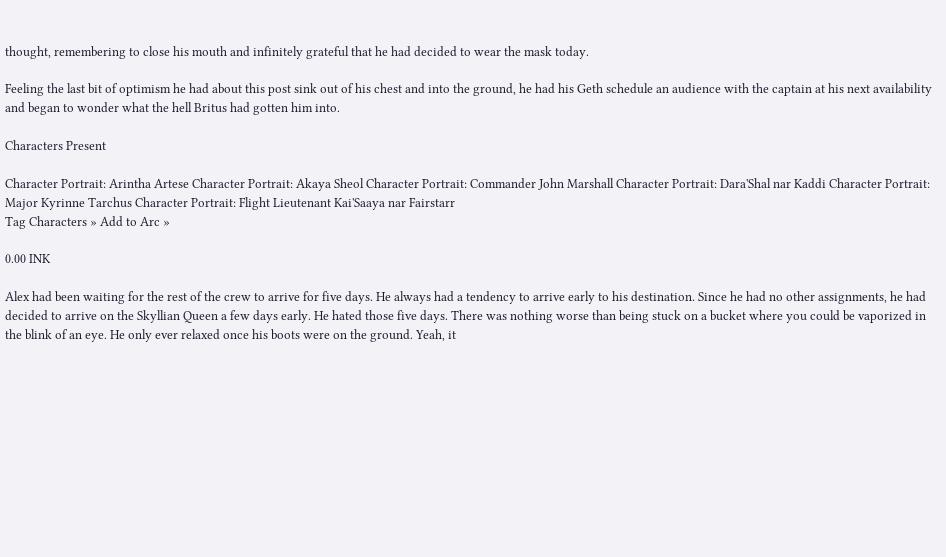thought, remembering to close his mouth and infinitely grateful that he had decided to wear the mask today.

Feeling the last bit of optimism he had about this post sink out of his chest and into the ground, he had his Geth schedule an audience with the captain at his next availability and began to wonder what the hell Britus had gotten him into.

Characters Present

Character Portrait: Arintha Artese Character Portrait: Akaya Sheol Character Portrait: Commander John Marshall Character Portrait: Dara'Shal nar Kaddi Character Portrait: Major Kyrinne Tarchus Character Portrait: Flight Lieutenant Kai'Saaya nar Fairstarr
Tag Characters » Add to Arc »

0.00 INK

Alex had been waiting for the rest of the crew to arrive for five days. He always had a tendency to arrive early to his destination. Since he had no other assignments, he had decided to arrive on the Skyllian Queen a few days early. He hated those five days. There was nothing worse than being stuck on a bucket where you could be vaporized in the blink of an eye. He only ever relaxed once his boots were on the ground. Yeah, it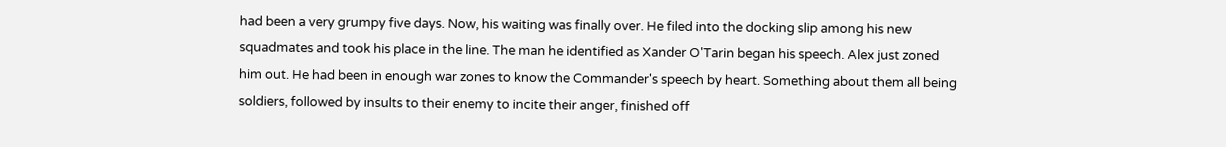had been a very grumpy five days. Now, his waiting was finally over. He filed into the docking slip among his new squadmates and took his place in the line. The man he identified as Xander O'Tarin began his speech. Alex just zoned him out. He had been in enough war zones to know the Commander's speech by heart. Something about them all being soldiers, followed by insults to their enemy to incite their anger, finished off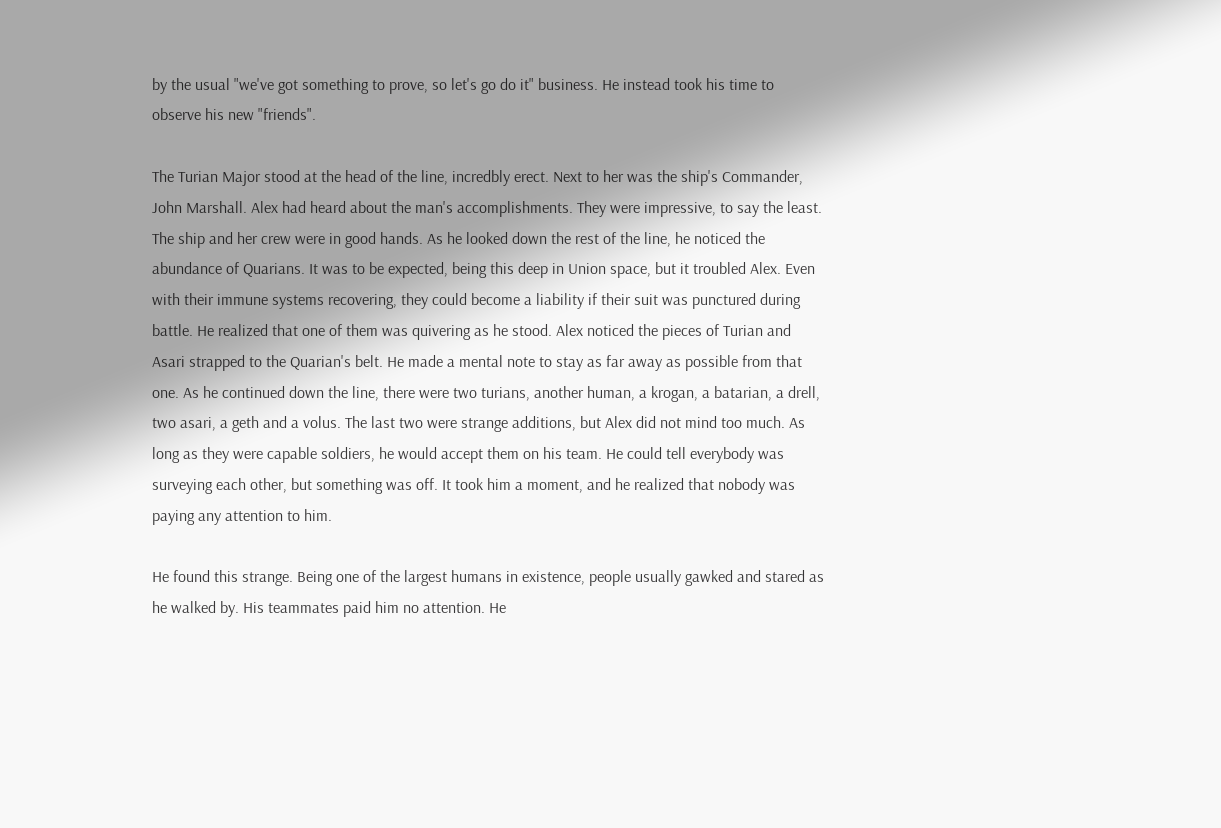by the usual "we've got something to prove, so let's go do it" business. He instead took his time to observe his new "friends".

The Turian Major stood at the head of the line, incredbly erect. Next to her was the ship's Commander, John Marshall. Alex had heard about the man's accomplishments. They were impressive, to say the least. The ship and her crew were in good hands. As he looked down the rest of the line, he noticed the abundance of Quarians. It was to be expected, being this deep in Union space, but it troubled Alex. Even with their immune systems recovering, they could become a liability if their suit was punctured during battle. He realized that one of them was quivering as he stood. Alex noticed the pieces of Turian and Asari strapped to the Quarian's belt. He made a mental note to stay as far away as possible from that one. As he continued down the line, there were two turians, another human, a krogan, a batarian, a drell, two asari, a geth and a volus. The last two were strange additions, but Alex did not mind too much. As long as they were capable soldiers, he would accept them on his team. He could tell everybody was surveying each other, but something was off. It took him a moment, and he realized that nobody was paying any attention to him.

He found this strange. Being one of the largest humans in existence, people usually gawked and stared as he walked by. His teammates paid him no attention. He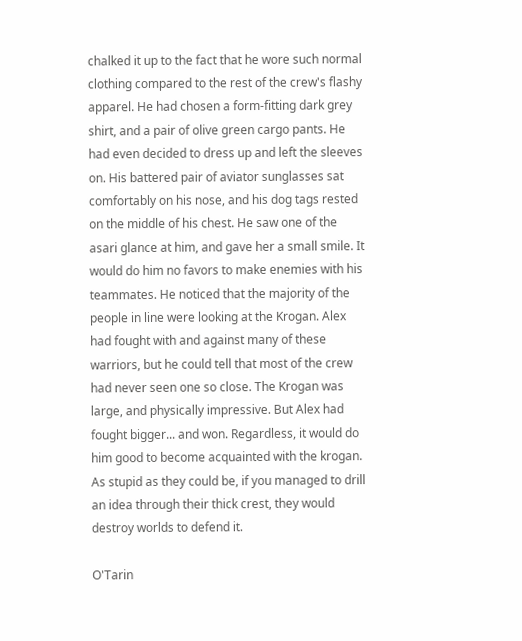chalked it up to the fact that he wore such normal clothing compared to the rest of the crew's flashy apparel. He had chosen a form-fitting dark grey shirt, and a pair of olive green cargo pants. He had even decided to dress up and left the sleeves on. His battered pair of aviator sunglasses sat comfortably on his nose, and his dog tags rested on the middle of his chest. He saw one of the asari glance at him, and gave her a small smile. It would do him no favors to make enemies with his teammates. He noticed that the majority of the people in line were looking at the Krogan. Alex had fought with and against many of these warriors, but he could tell that most of the crew had never seen one so close. The Krogan was large, and physically impressive. But Alex had fought bigger... and won. Regardless, it would do him good to become acquainted with the krogan. As stupid as they could be, if you managed to drill an idea through their thick crest, they would destroy worlds to defend it.

O'Tarin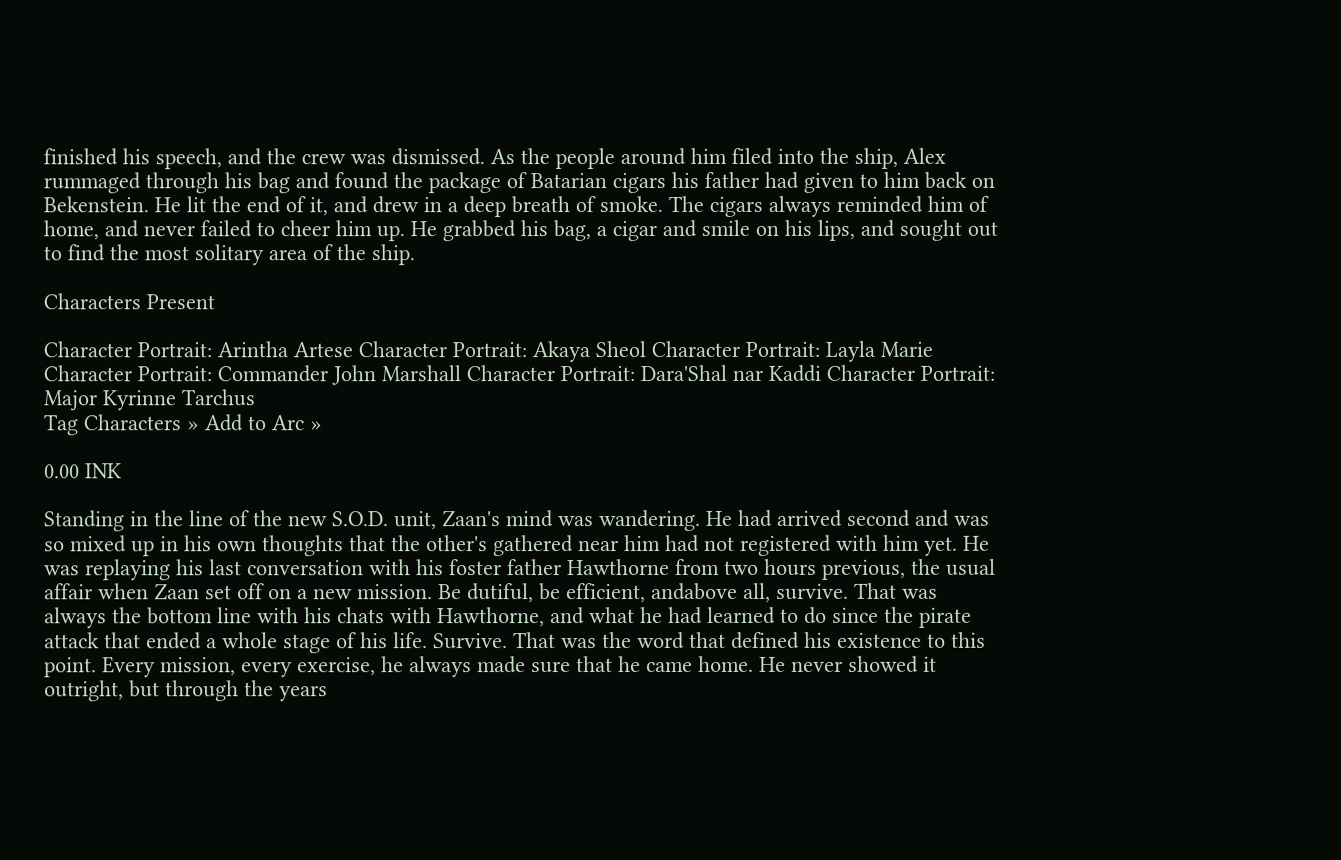finished his speech, and the crew was dismissed. As the people around him filed into the ship, Alex rummaged through his bag and found the package of Batarian cigars his father had given to him back on Bekenstein. He lit the end of it, and drew in a deep breath of smoke. The cigars always reminded him of home, and never failed to cheer him up. He grabbed his bag, a cigar and smile on his lips, and sought out to find the most solitary area of the ship.

Characters Present

Character Portrait: Arintha Artese Character Portrait: Akaya Sheol Character Portrait: Layla Marie Character Portrait: Commander John Marshall Character Portrait: Dara'Shal nar Kaddi Character Portrait: Major Kyrinne Tarchus
Tag Characters » Add to Arc »

0.00 INK

Standing in the line of the new S.O.D. unit, Zaan's mind was wandering. He had arrived second and was so mixed up in his own thoughts that the other's gathered near him had not registered with him yet. He was replaying his last conversation with his foster father Hawthorne from two hours previous, the usual affair when Zaan set off on a new mission. Be dutiful, be efficient, andabove all, survive. That was always the bottom line with his chats with Hawthorne, and what he had learned to do since the pirate attack that ended a whole stage of his life. Survive. That was the word that defined his existence to this point. Every mission, every exercise, he always made sure that he came home. He never showed it outright, but through the years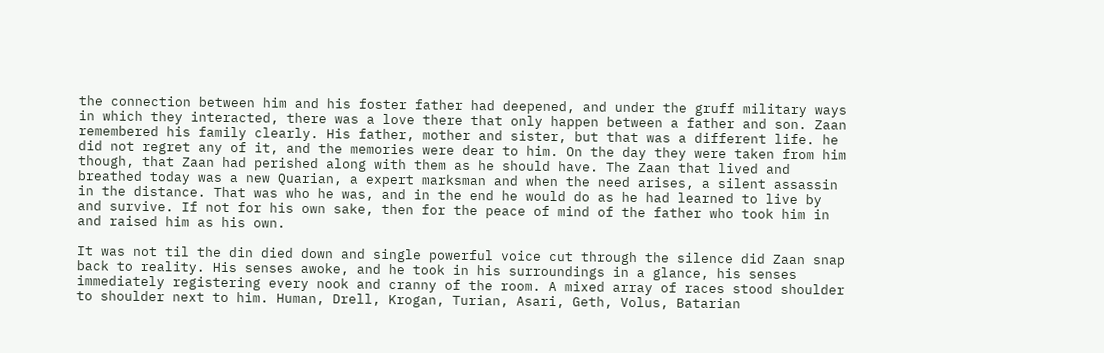the connection between him and his foster father had deepened, and under the gruff military ways in which they interacted, there was a love there that only happen between a father and son. Zaan remembered his family clearly. His father, mother and sister, but that was a different life. he did not regret any of it, and the memories were dear to him. On the day they were taken from him though, that Zaan had perished along with them as he should have. The Zaan that lived and breathed today was a new Quarian, a expert marksman and when the need arises, a silent assassin in the distance. That was who he was, and in the end he would do as he had learned to live by and survive. If not for his own sake, then for the peace of mind of the father who took him in and raised him as his own.

It was not til the din died down and single powerful voice cut through the silence did Zaan snap back to reality. His senses awoke, and he took in his surroundings in a glance, his senses immediately registering every nook and cranny of the room. A mixed array of races stood shoulder to shoulder next to him. Human, Drell, Krogan, Turian, Asari, Geth, Volus, Batarian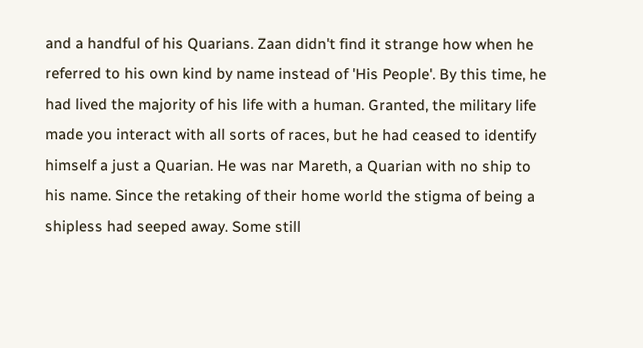and a handful of his Quarians. Zaan didn't find it strange how when he referred to his own kind by name instead of 'His People'. By this time, he had lived the majority of his life with a human. Granted, the military life made you interact with all sorts of races, but he had ceased to identify himself a just a Quarian. He was nar Mareth, a Quarian with no ship to his name. Since the retaking of their home world the stigma of being a shipless had seeped away. Some still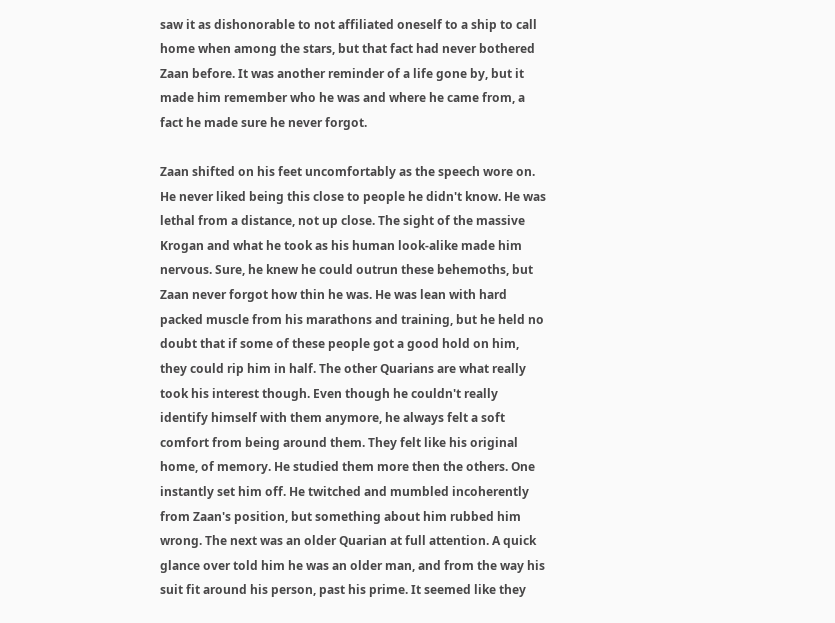saw it as dishonorable to not affiliated oneself to a ship to call home when among the stars, but that fact had never bothered Zaan before. It was another reminder of a life gone by, but it made him remember who he was and where he came from, a fact he made sure he never forgot.

Zaan shifted on his feet uncomfortably as the speech wore on. He never liked being this close to people he didn't know. He was lethal from a distance, not up close. The sight of the massive Krogan and what he took as his human look-alike made him nervous. Sure, he knew he could outrun these behemoths, but Zaan never forgot how thin he was. He was lean with hard packed muscle from his marathons and training, but he held no doubt that if some of these people got a good hold on him, they could rip him in half. The other Quarians are what really took his interest though. Even though he couldn't really identify himself with them anymore, he always felt a soft comfort from being around them. They felt like his original home, of memory. He studied them more then the others. One instantly set him off. He twitched and mumbled incoherently from Zaan's position, but something about him rubbed him wrong. The next was an older Quarian at full attention. A quick glance over told him he was an older man, and from the way his suit fit around his person, past his prime. It seemed like they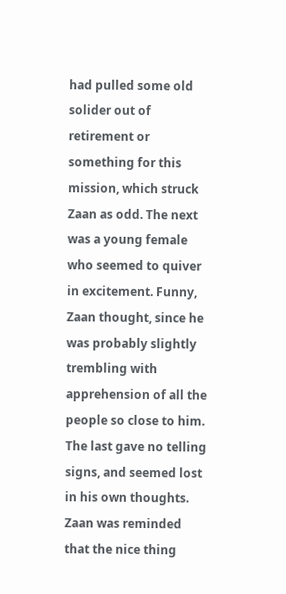had pulled some old solider out of retirement or something for this mission, which struck Zaan as odd. The next was a young female who seemed to quiver in excitement. Funny, Zaan thought, since he was probably slightly trembling with apprehension of all the people so close to him. The last gave no telling signs, and seemed lost in his own thoughts. Zaan was reminded that the nice thing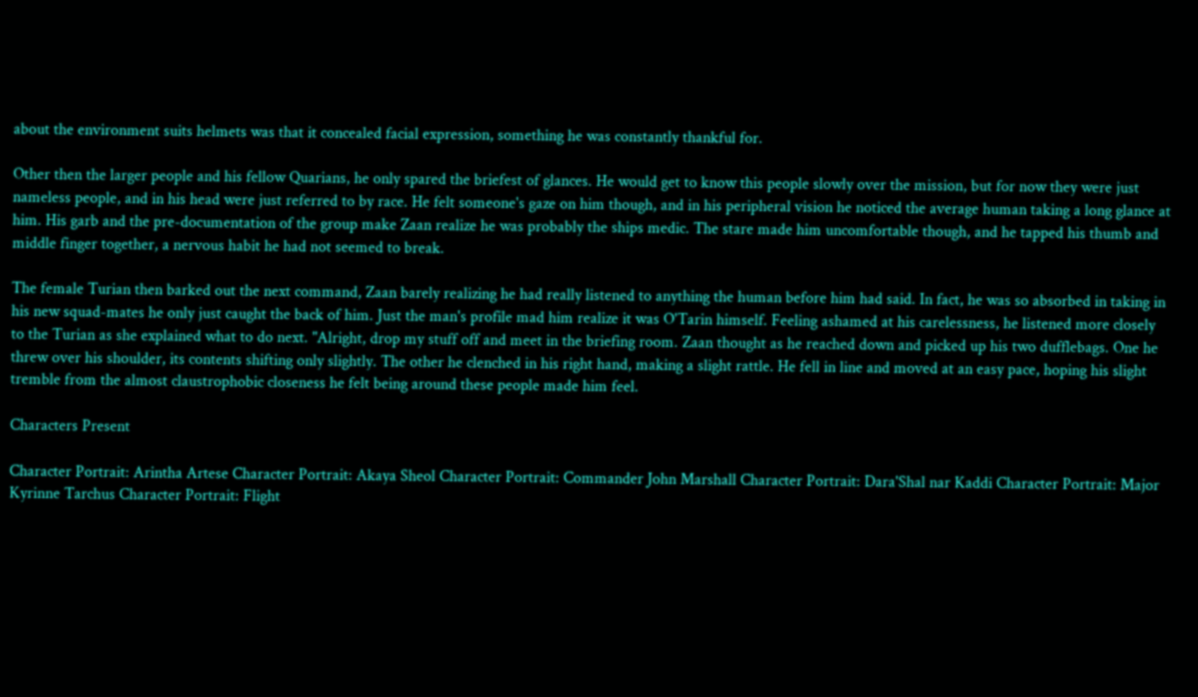about the environment suits helmets was that it concealed facial expression, something he was constantly thankful for.

Other then the larger people and his fellow Quarians, he only spared the briefest of glances. He would get to know this people slowly over the mission, but for now they were just nameless people, and in his head were just referred to by race. He felt someone's gaze on him though, and in his peripheral vision he noticed the average human taking a long glance at him. His garb and the pre-documentation of the group make Zaan realize he was probably the ships medic. The stare made him uncomfortable though, and he tapped his thumb and middle finger together, a nervous habit he had not seemed to break.

The female Turian then barked out the next command, Zaan barely realizing he had really listened to anything the human before him had said. In fact, he was so absorbed in taking in his new squad-mates he only just caught the back of him. Just the man's profile mad him realize it was O'Tarin himself. Feeling ashamed at his carelessness, he listened more closely to the Turian as she explained what to do next. "Alright, drop my stuff off and meet in the briefing room. Zaan thought as he reached down and picked up his two dufflebags. One he threw over his shoulder, its contents shifting only slightly. The other he clenched in his right hand, making a slight rattle. He fell in line and moved at an easy pace, hoping his slight tremble from the almost claustrophobic closeness he felt being around these people made him feel.

Characters Present

Character Portrait: Arintha Artese Character Portrait: Akaya Sheol Character Portrait: Commander John Marshall Character Portrait: Dara'Shal nar Kaddi Character Portrait: Major Kyrinne Tarchus Character Portrait: Flight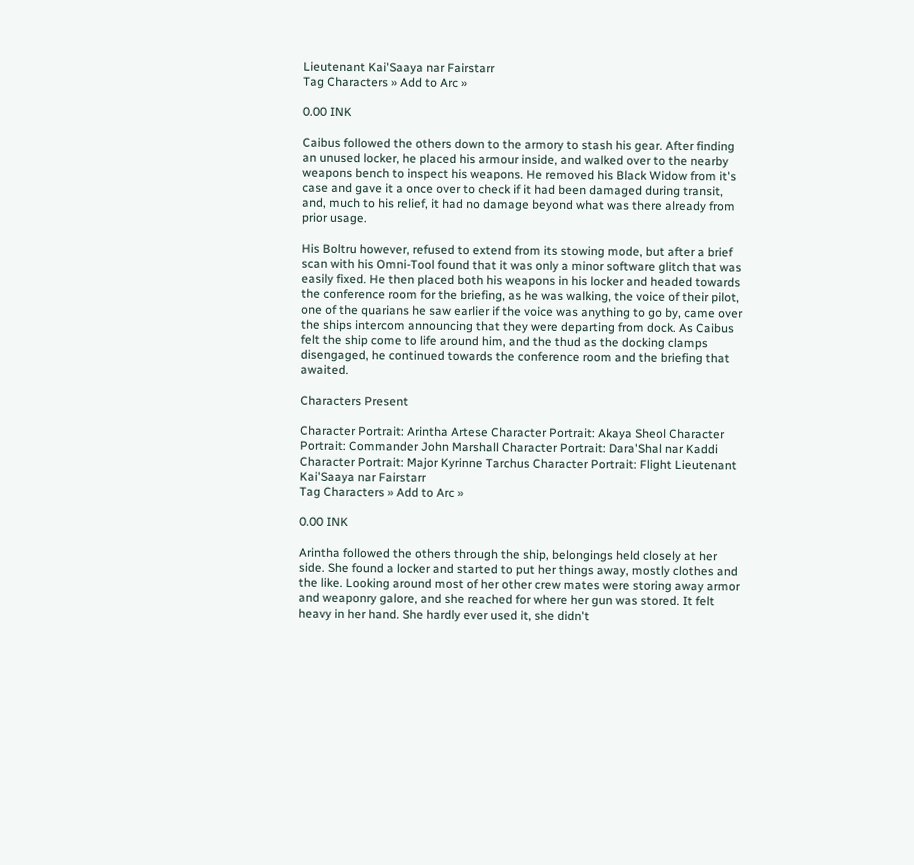Lieutenant Kai'Saaya nar Fairstarr
Tag Characters » Add to Arc »

0.00 INK

Caibus followed the others down to the armory to stash his gear. After finding an unused locker, he placed his armour inside, and walked over to the nearby weapons bench to inspect his weapons. He removed his Black Widow from it's case and gave it a once over to check if it had been damaged during transit, and, much to his relief, it had no damage beyond what was there already from prior usage.

His Boltru however, refused to extend from its stowing mode, but after a brief scan with his Omni-Tool found that it was only a minor software glitch that was easily fixed. He then placed both his weapons in his locker and headed towards the conference room for the briefing, as he was walking, the voice of their pilot, one of the quarians he saw earlier if the voice was anything to go by, came over the ships intercom announcing that they were departing from dock. As Caibus felt the ship come to life around him, and the thud as the docking clamps disengaged, he continued towards the conference room and the briefing that awaited.

Characters Present

Character Portrait: Arintha Artese Character Portrait: Akaya Sheol Character Portrait: Commander John Marshall Character Portrait: Dara'Shal nar Kaddi Character Portrait: Major Kyrinne Tarchus Character Portrait: Flight Lieutenant Kai'Saaya nar Fairstarr
Tag Characters » Add to Arc »

0.00 INK

Arintha followed the others through the ship, belongings held closely at her side. She found a locker and started to put her things away, mostly clothes and the like. Looking around most of her other crew mates were storing away armor and weaponry galore, and she reached for where her gun was stored. It felt heavy in her hand. She hardly ever used it, she didn't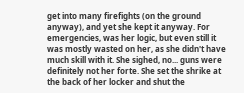get into many firefights (on the ground anyway), and yet she kept it anyway. For emergencies, was her logic, but even still it was mostly wasted on her, as she didn't have much skill with it. She sighed, no... guns were definitely not her forte. She set the shrike at the back of her locker and shut the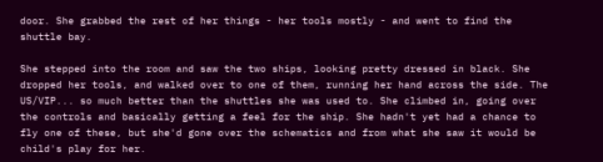door. She grabbed the rest of her things - her tools mostly - and went to find the shuttle bay.

She stepped into the room and saw the two ships, looking pretty dressed in black. She dropped her tools, and walked over to one of them, running her hand across the side. The US/VIP... so much better than the shuttles she was used to. She climbed in, going over the controls and basically getting a feel for the ship. She hadn't yet had a chance to fly one of these, but she'd gone over the schematics and from what she saw it would be child's play for her.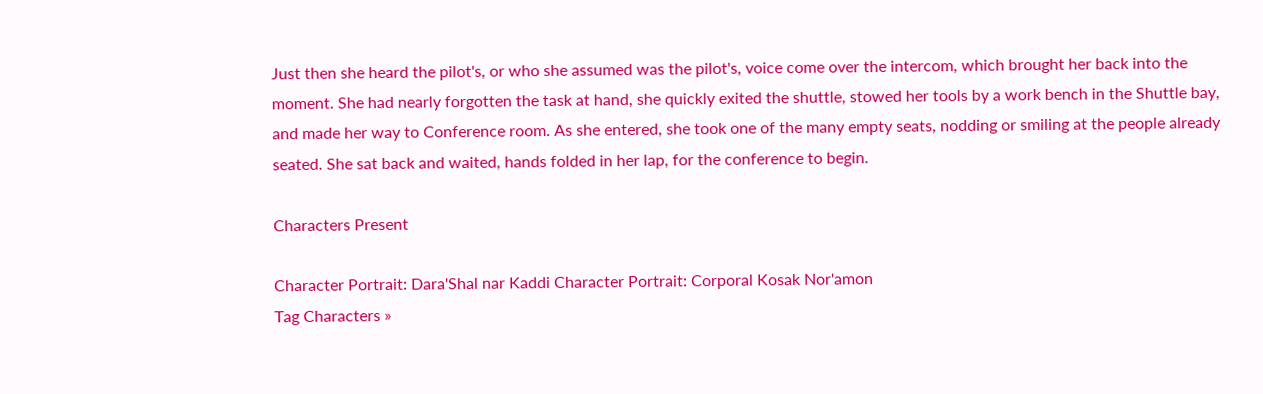Just then she heard the pilot's, or who she assumed was the pilot's, voice come over the intercom, which brought her back into the moment. She had nearly forgotten the task at hand, she quickly exited the shuttle, stowed her tools by a work bench in the Shuttle bay, and made her way to Conference room. As she entered, she took one of the many empty seats, nodding or smiling at the people already seated. She sat back and waited, hands folded in her lap, for the conference to begin.

Characters Present

Character Portrait: Dara'Shal nar Kaddi Character Portrait: Corporal Kosak Nor'amon
Tag Characters »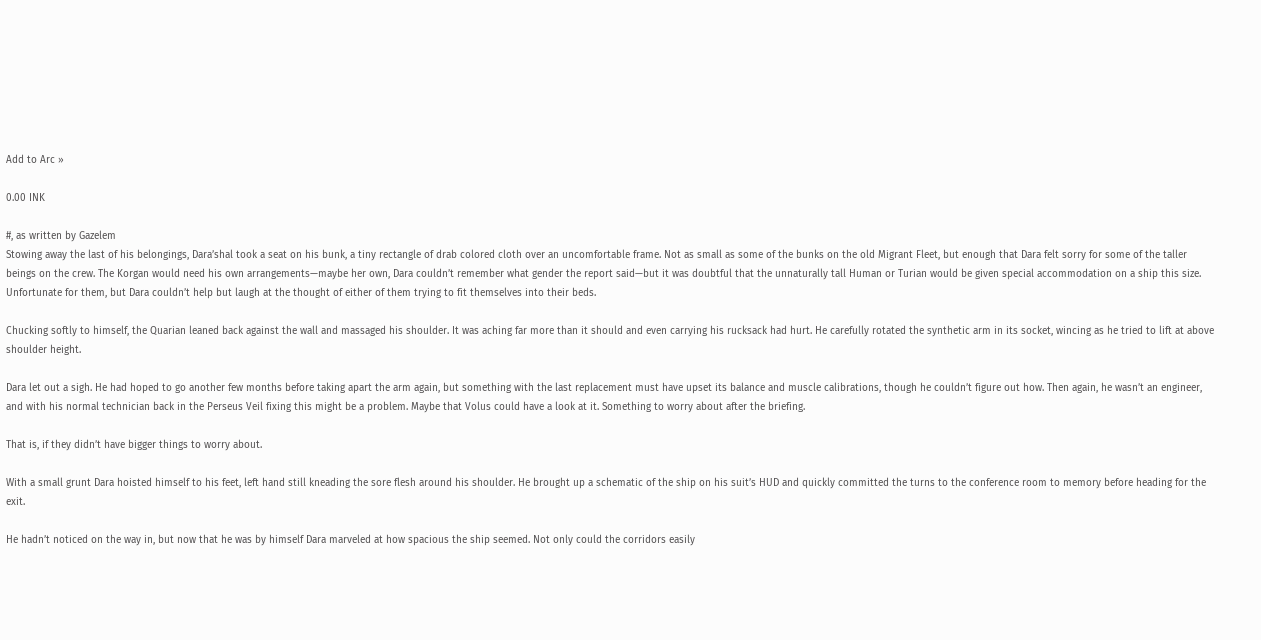Add to Arc »

0.00 INK

#, as written by Gazelem
Stowing away the last of his belongings, Dara’shal took a seat on his bunk, a tiny rectangle of drab colored cloth over an uncomfortable frame. Not as small as some of the bunks on the old Migrant Fleet, but enough that Dara felt sorry for some of the taller beings on the crew. The Korgan would need his own arrangements—maybe her own, Dara couldn’t remember what gender the report said—but it was doubtful that the unnaturally tall Human or Turian would be given special accommodation on a ship this size. Unfortunate for them, but Dara couldn’t help but laugh at the thought of either of them trying to fit themselves into their beds.

Chucking softly to himself, the Quarian leaned back against the wall and massaged his shoulder. It was aching far more than it should and even carrying his rucksack had hurt. He carefully rotated the synthetic arm in its socket, wincing as he tried to lift at above shoulder height.

Dara let out a sigh. He had hoped to go another few months before taking apart the arm again, but something with the last replacement must have upset its balance and muscle calibrations, though he couldn’t figure out how. Then again, he wasn’t an engineer, and with his normal technician back in the Perseus Veil fixing this might be a problem. Maybe that Volus could have a look at it. Something to worry about after the briefing.

That is, if they didn’t have bigger things to worry about.

With a small grunt Dara hoisted himself to his feet, left hand still kneading the sore flesh around his shoulder. He brought up a schematic of the ship on his suit’s HUD and quickly committed the turns to the conference room to memory before heading for the exit.

He hadn’t noticed on the way in, but now that he was by himself Dara marveled at how spacious the ship seemed. Not only could the corridors easily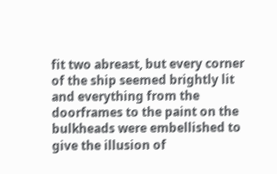fit two abreast, but every corner of the ship seemed brightly lit and everything from the doorframes to the paint on the bulkheads were embellished to give the illusion of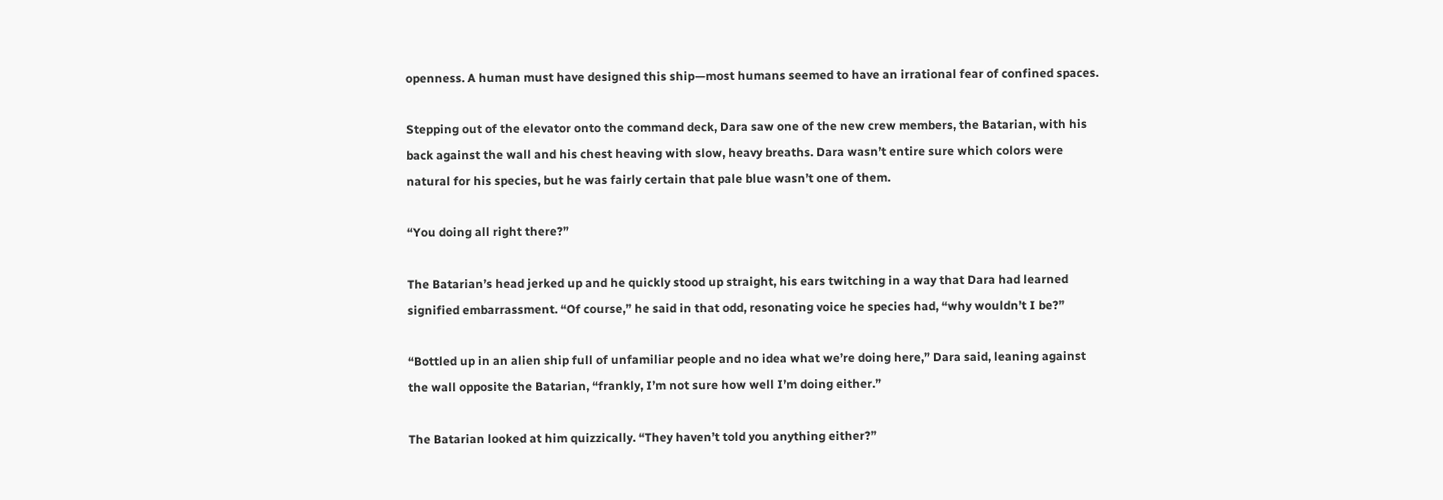openness. A human must have designed this ship—most humans seemed to have an irrational fear of confined spaces.

Stepping out of the elevator onto the command deck, Dara saw one of the new crew members, the Batarian, with his back against the wall and his chest heaving with slow, heavy breaths. Dara wasn’t entire sure which colors were natural for his species, but he was fairly certain that pale blue wasn’t one of them.

“You doing all right there?”

The Batarian’s head jerked up and he quickly stood up straight, his ears twitching in a way that Dara had learned signified embarrassment. “Of course,” he said in that odd, resonating voice he species had, “why wouldn’t I be?”

“Bottled up in an alien ship full of unfamiliar people and no idea what we’re doing here,” Dara said, leaning against the wall opposite the Batarian, “frankly, I’m not sure how well I’m doing either.”

The Batarian looked at him quizzically. “They haven’t told you anything either?”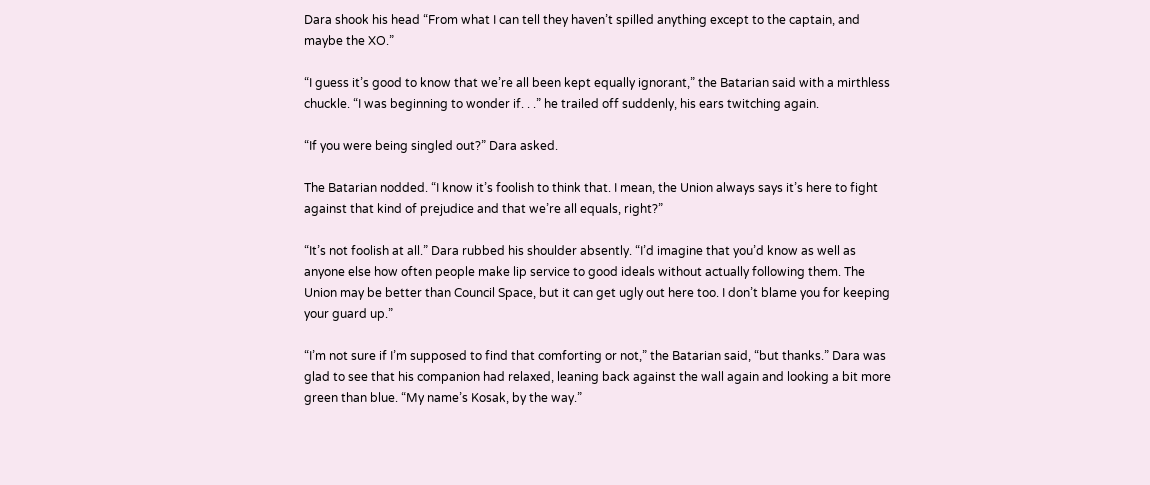Dara shook his head “From what I can tell they haven’t spilled anything except to the captain, and maybe the XO.”

“I guess it’s good to know that we’re all been kept equally ignorant,” the Batarian said with a mirthless chuckle. “I was beginning to wonder if. . .” he trailed off suddenly, his ears twitching again.

“If you were being singled out?” Dara asked.

The Batarian nodded. “I know it’s foolish to think that. I mean, the Union always says it’s here to fight against that kind of prejudice and that we’re all equals, right?”

“It’s not foolish at all.” Dara rubbed his shoulder absently. “I’d imagine that you’d know as well as anyone else how often people make lip service to good ideals without actually following them. The Union may be better than Council Space, but it can get ugly out here too. I don’t blame you for keeping your guard up.”

“I’m not sure if I’m supposed to find that comforting or not,” the Batarian said, “but thanks.” Dara was glad to see that his companion had relaxed, leaning back against the wall again and looking a bit more green than blue. “My name’s Kosak, by the way.”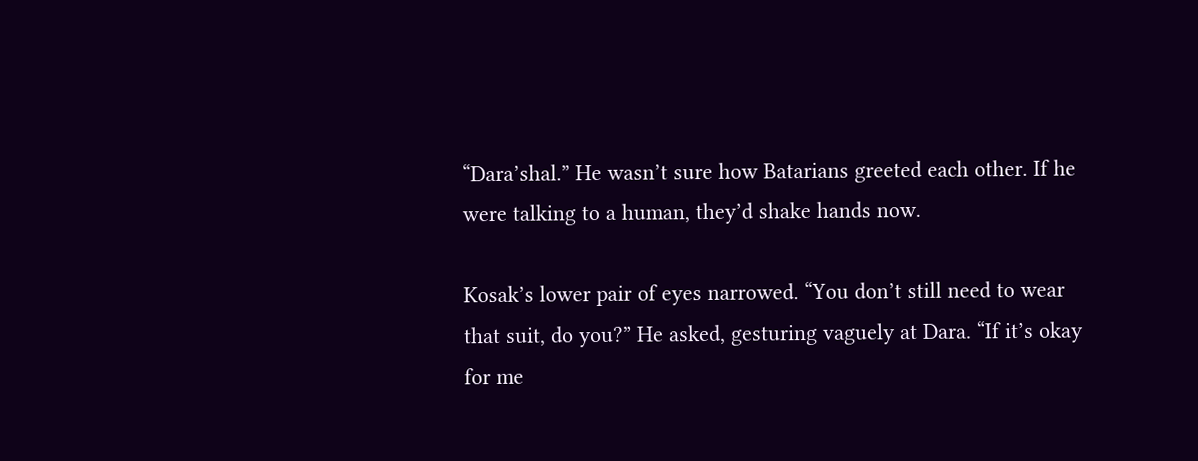“Dara’shal.” He wasn’t sure how Batarians greeted each other. If he were talking to a human, they’d shake hands now.

Kosak’s lower pair of eyes narrowed. “You don’t still need to wear that suit, do you?” He asked, gesturing vaguely at Dara. “If it’s okay for me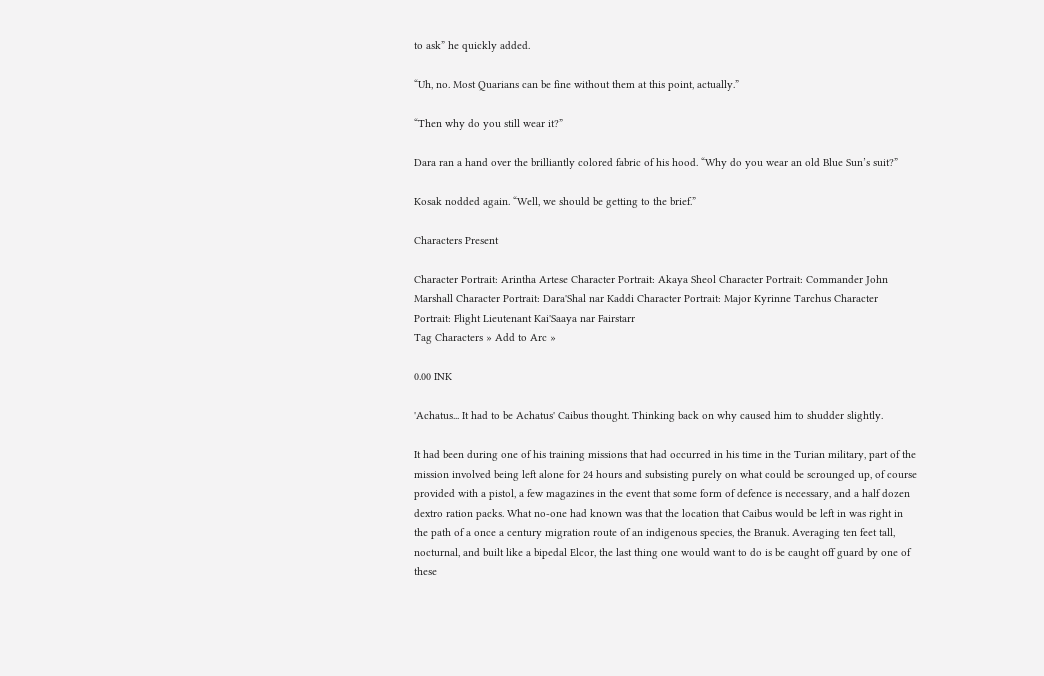to ask” he quickly added.

“Uh, no. Most Quarians can be fine without them at this point, actually.”

“Then why do you still wear it?”

Dara ran a hand over the brilliantly colored fabric of his hood. “Why do you wear an old Blue Sun’s suit?”

Kosak nodded again. “Well, we should be getting to the brief.”

Characters Present

Character Portrait: Arintha Artese Character Portrait: Akaya Sheol Character Portrait: Commander John Marshall Character Portrait: Dara'Shal nar Kaddi Character Portrait: Major Kyrinne Tarchus Character Portrait: Flight Lieutenant Kai'Saaya nar Fairstarr
Tag Characters » Add to Arc »

0.00 INK

'Achatus... It had to be Achatus' Caibus thought. Thinking back on why caused him to shudder slightly.

It had been during one of his training missions that had occurred in his time in the Turian military, part of the mission involved being left alone for 24 hours and subsisting purely on what could be scrounged up, of course provided with a pistol, a few magazines in the event that some form of defence is necessary, and a half dozen dextro ration packs. What no-one had known was that the location that Caibus would be left in was right in the path of a once a century migration route of an indigenous species, the Branuk. Averaging ten feet tall, nocturnal, and built like a bipedal Elcor, the last thing one would want to do is be caught off guard by one of these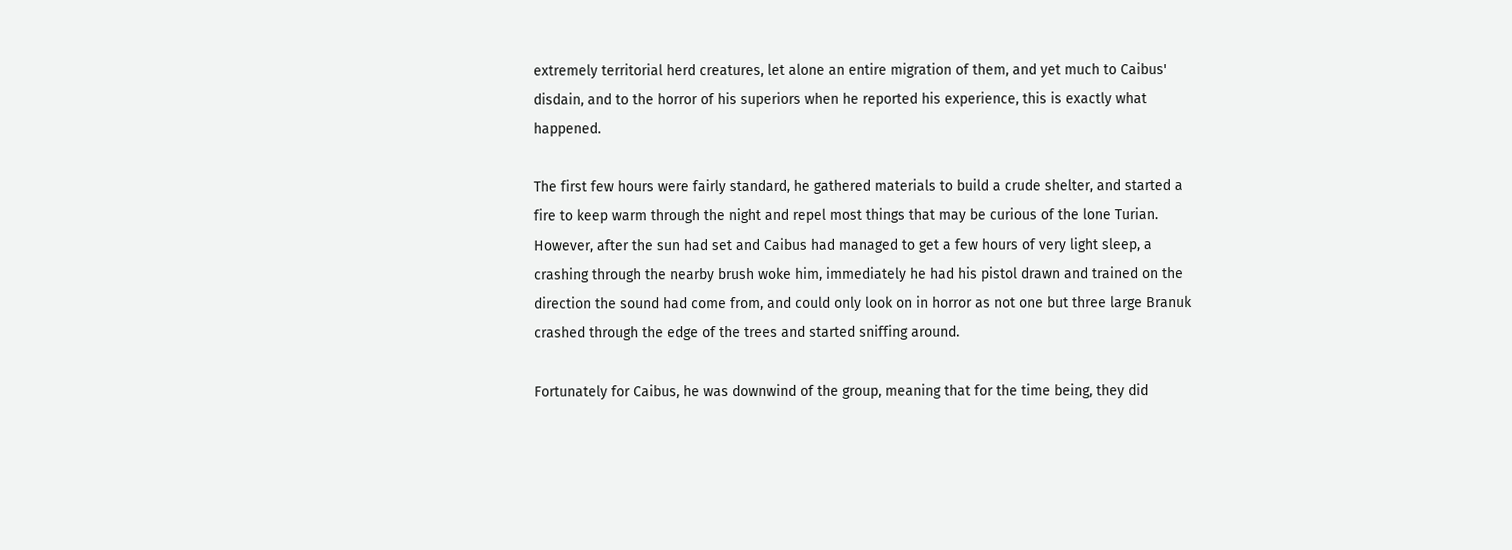extremely territorial herd creatures, let alone an entire migration of them, and yet much to Caibus' disdain, and to the horror of his superiors when he reported his experience, this is exactly what happened.

The first few hours were fairly standard, he gathered materials to build a crude shelter, and started a fire to keep warm through the night and repel most things that may be curious of the lone Turian.
However, after the sun had set and Caibus had managed to get a few hours of very light sleep, a crashing through the nearby brush woke him, immediately he had his pistol drawn and trained on the direction the sound had come from, and could only look on in horror as not one but three large Branuk crashed through the edge of the trees and started sniffing around.

Fortunately for Caibus, he was downwind of the group, meaning that for the time being, they did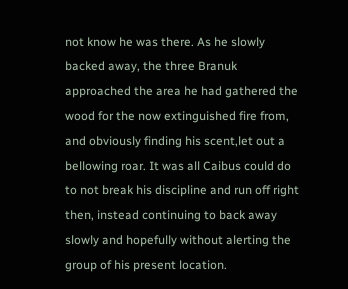not know he was there. As he slowly backed away, the three Branuk approached the area he had gathered the wood for the now extinguished fire from, and obviously finding his scent,let out a bellowing roar. It was all Caibus could do to not break his discipline and run off right then, instead continuing to back away slowly and hopefully without alerting the group of his present location.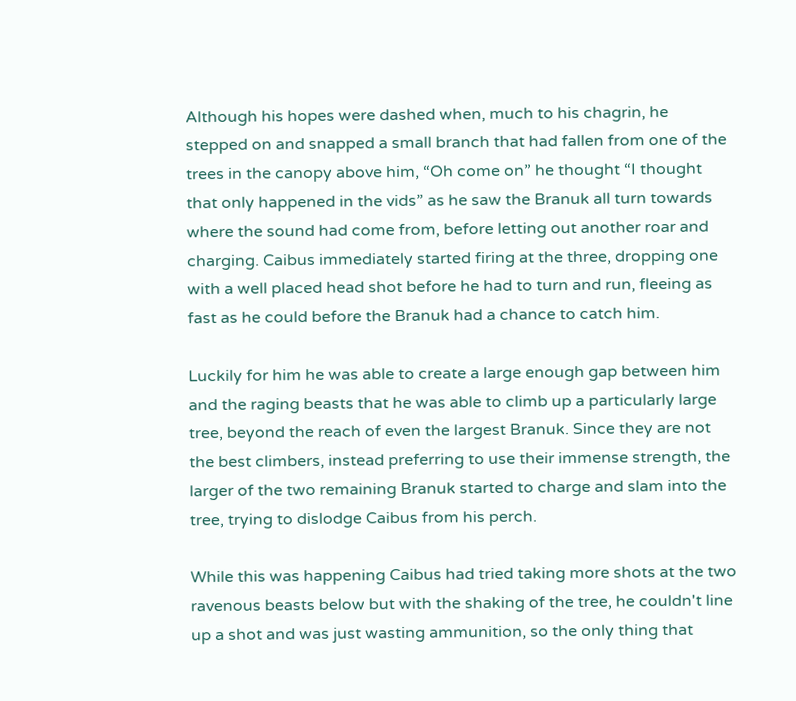Although his hopes were dashed when, much to his chagrin, he stepped on and snapped a small branch that had fallen from one of the trees in the canopy above him, “Oh come on” he thought “I thought that only happened in the vids” as he saw the Branuk all turn towards where the sound had come from, before letting out another roar and charging. Caibus immediately started firing at the three, dropping one with a well placed head shot before he had to turn and run, fleeing as fast as he could before the Branuk had a chance to catch him.

Luckily for him he was able to create a large enough gap between him and the raging beasts that he was able to climb up a particularly large tree, beyond the reach of even the largest Branuk. Since they are not the best climbers, instead preferring to use their immense strength, the larger of the two remaining Branuk started to charge and slam into the tree, trying to dislodge Caibus from his perch.

While this was happening Caibus had tried taking more shots at the two ravenous beasts below but with the shaking of the tree, he couldn't line up a shot and was just wasting ammunition, so the only thing that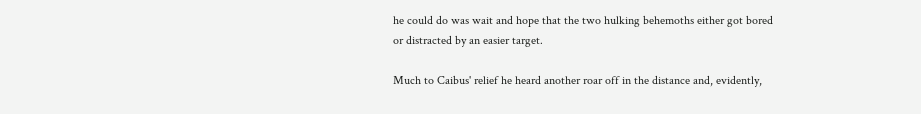he could do was wait and hope that the two hulking behemoths either got bored or distracted by an easier target.

Much to Caibus' relief he heard another roar off in the distance and, evidently,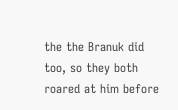the the Branuk did too, so they both roared at him before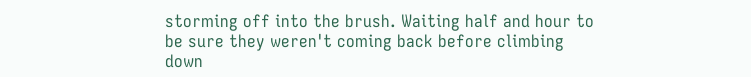storming off into the brush. Waiting half and hour to be sure they weren't coming back before climbing down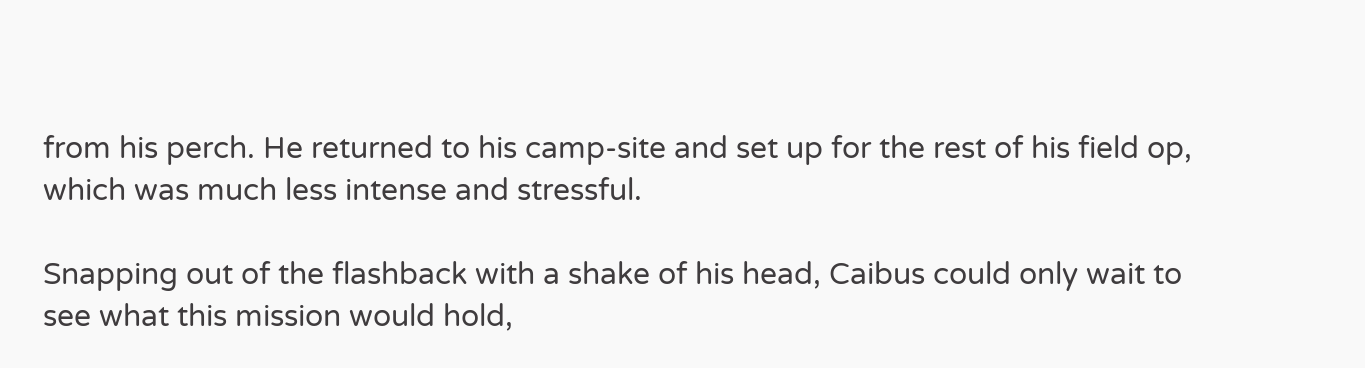from his perch. He returned to his camp-site and set up for the rest of his field op, which was much less intense and stressful.

Snapping out of the flashback with a shake of his head, Caibus could only wait to see what this mission would hold,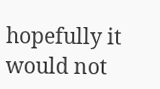hopefully it would not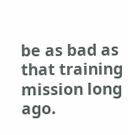be as bad as that training mission long ago.